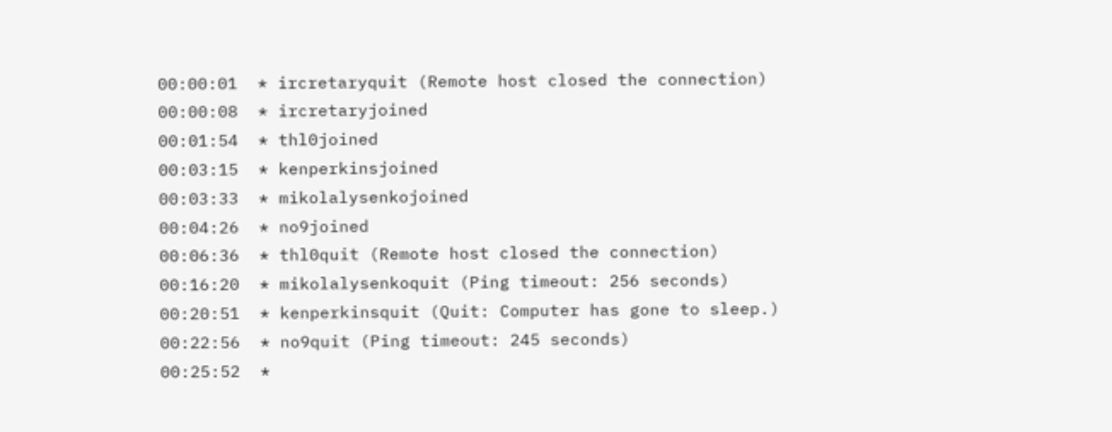00:00:01  * ircretaryquit (Remote host closed the connection)
00:00:08  * ircretaryjoined
00:01:54  * thl0joined
00:03:15  * kenperkinsjoined
00:03:33  * mikolalysenkojoined
00:04:26  * no9joined
00:06:36  * thl0quit (Remote host closed the connection)
00:16:20  * mikolalysenkoquit (Ping timeout: 256 seconds)
00:20:51  * kenperkinsquit (Quit: Computer has gone to sleep.)
00:22:56  * no9quit (Ping timeout: 245 seconds)
00:25:52  *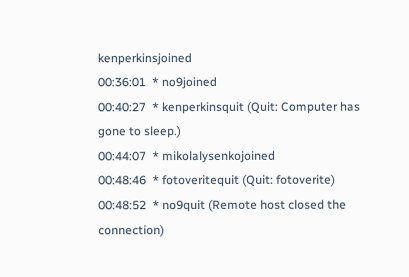kenperkinsjoined
00:36:01  * no9joined
00:40:27  * kenperkinsquit (Quit: Computer has gone to sleep.)
00:44:07  * mikolalysenkojoined
00:48:46  * fotoveritequit (Quit: fotoverite)
00:48:52  * no9quit (Remote host closed the connection)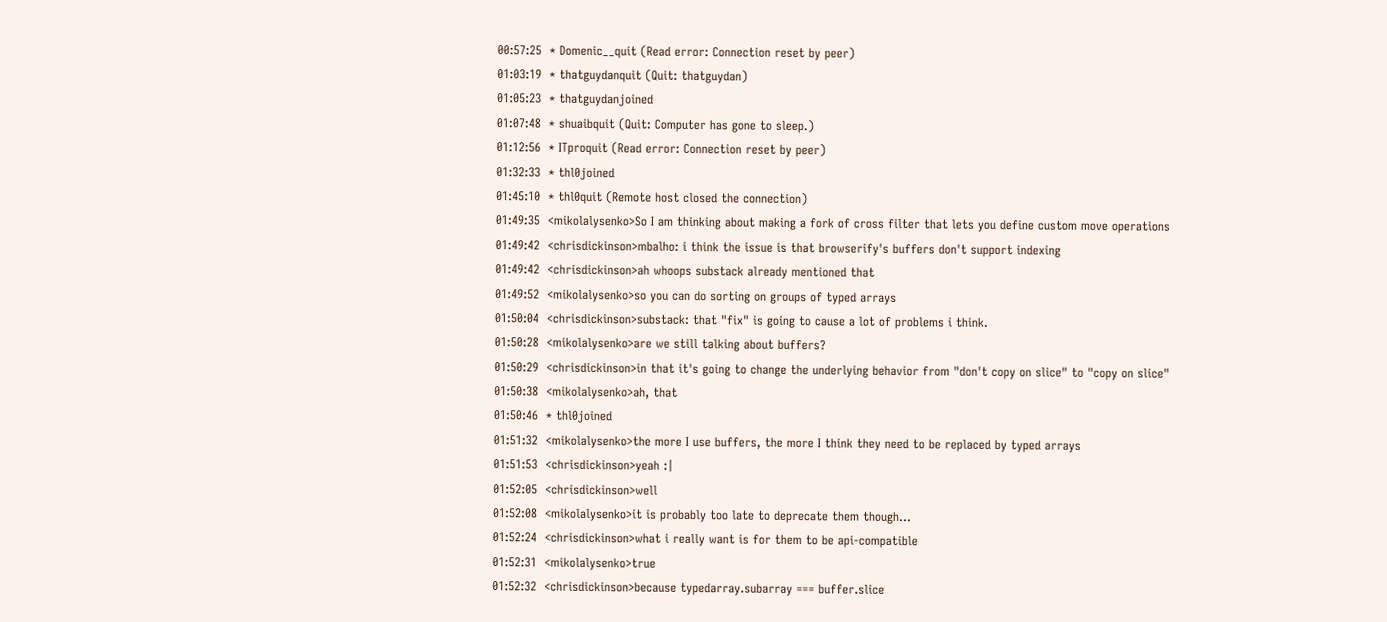00:57:25  * Domenic__quit (Read error: Connection reset by peer)
01:03:19  * thatguydanquit (Quit: thatguydan)
01:05:23  * thatguydanjoined
01:07:48  * shuaibquit (Quit: Computer has gone to sleep.)
01:12:56  * ITproquit (Read error: Connection reset by peer)
01:32:33  * thl0joined
01:45:10  * thl0quit (Remote host closed the connection)
01:49:35  <mikolalysenko>So I am thinking about making a fork of cross filter that lets you define custom move operations
01:49:42  <chrisdickinson>mbalho: i think the issue is that browserify's buffers don't support indexing
01:49:42  <chrisdickinson>ah whoops substack already mentioned that
01:49:52  <mikolalysenko>so you can do sorting on groups of typed arrays
01:50:04  <chrisdickinson>substack: that "fix" is going to cause a lot of problems i think.
01:50:28  <mikolalysenko>are we still talking about buffers?
01:50:29  <chrisdickinson>in that it's going to change the underlying behavior from "don't copy on slice" to "copy on slice"
01:50:38  <mikolalysenko>ah, that
01:50:46  * thl0joined
01:51:32  <mikolalysenko>the more I use buffers, the more I think they need to be replaced by typed arrays
01:51:53  <chrisdickinson>yeah :|
01:52:05  <chrisdickinson>well
01:52:08  <mikolalysenko>it is probably too late to deprecate them though...
01:52:24  <chrisdickinson>what i really want is for them to be api-compatible
01:52:31  <mikolalysenko>true
01:52:32  <chrisdickinson>because typedarray.subarray === buffer.slice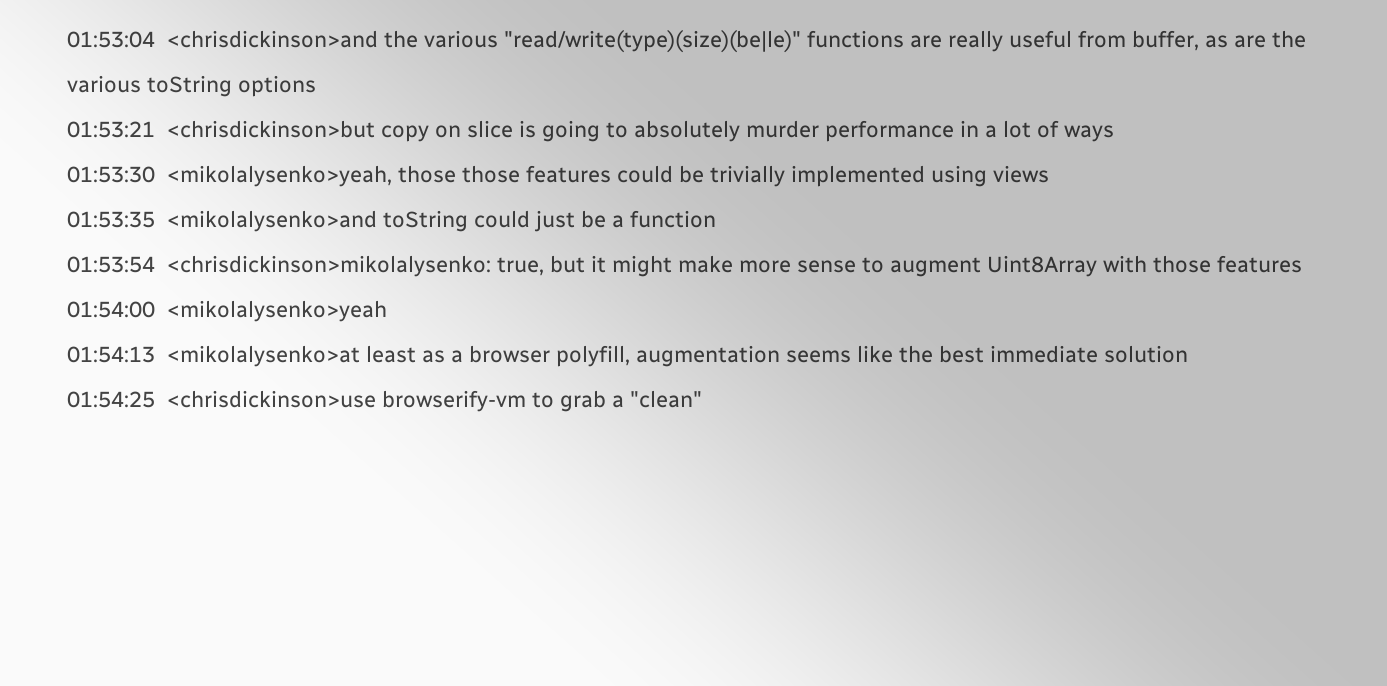01:53:04  <chrisdickinson>and the various "read/write(type)(size)(be|le)" functions are really useful from buffer, as are the various toString options
01:53:21  <chrisdickinson>but copy on slice is going to absolutely murder performance in a lot of ways
01:53:30  <mikolalysenko>yeah, those those features could be trivially implemented using views
01:53:35  <mikolalysenko>and toString could just be a function
01:53:54  <chrisdickinson>mikolalysenko: true, but it might make more sense to augment Uint8Array with those features
01:54:00  <mikolalysenko>yeah
01:54:13  <mikolalysenko>at least as a browser polyfill, augmentation seems like the best immediate solution
01:54:25  <chrisdickinson>use browserify-vm to grab a "clean"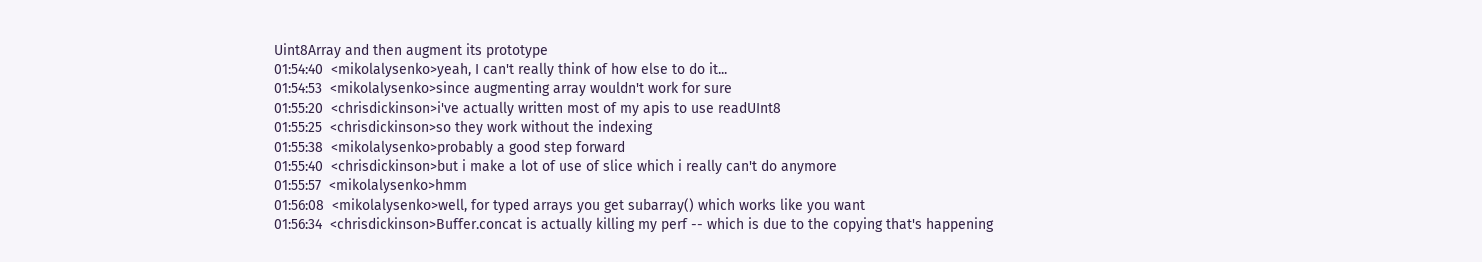Uint8Array and then augment its prototype
01:54:40  <mikolalysenko>yeah, I can't really think of how else to do it...
01:54:53  <mikolalysenko>since augmenting array wouldn't work for sure
01:55:20  <chrisdickinson>i've actually written most of my apis to use readUInt8
01:55:25  <chrisdickinson>so they work without the indexing
01:55:38  <mikolalysenko>probably a good step forward
01:55:40  <chrisdickinson>but i make a lot of use of slice which i really can't do anymore
01:55:57  <mikolalysenko>hmm
01:56:08  <mikolalysenko>well, for typed arrays you get subarray() which works like you want
01:56:34  <chrisdickinson>Buffer.concat is actually killing my perf -- which is due to the copying that's happening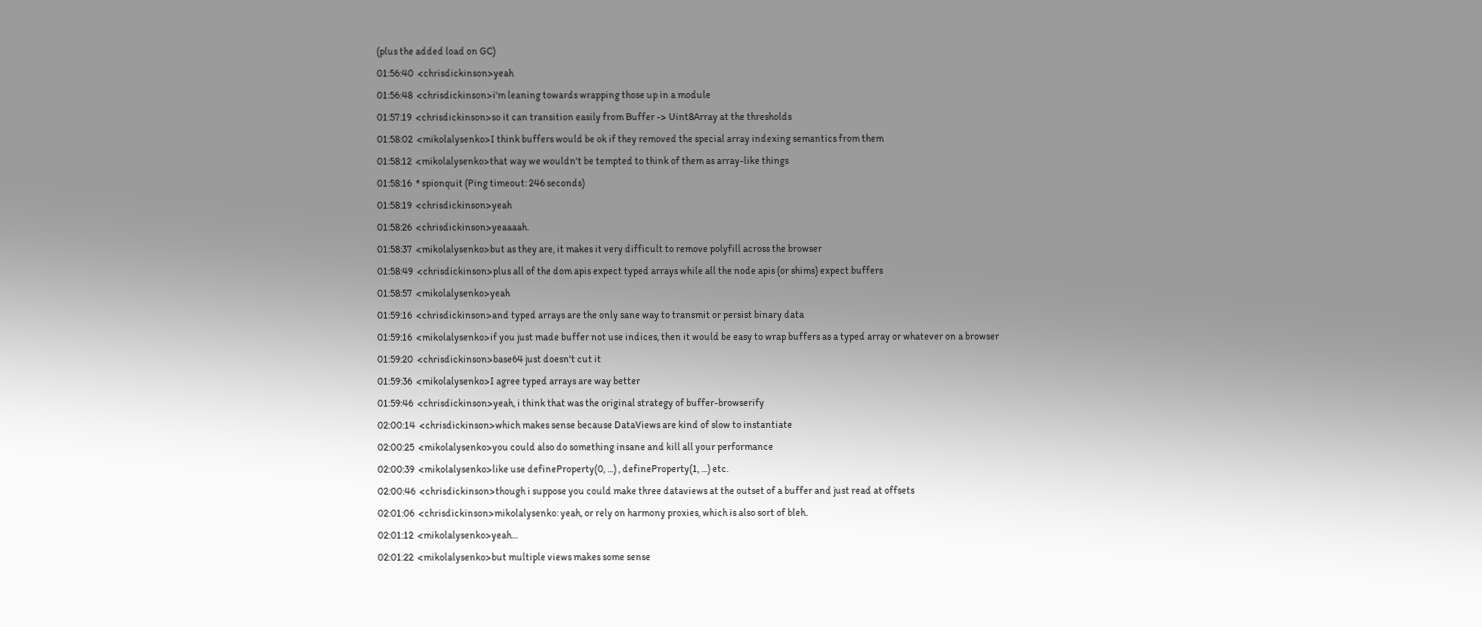(plus the added load on GC)
01:56:40  <chrisdickinson>yeah
01:56:48  <chrisdickinson>i'm leaning towards wrapping those up in a module
01:57:19  <chrisdickinson>so it can transition easily from Buffer -> Uint8Array at the thresholds
01:58:02  <mikolalysenko>I think buffers would be ok if they removed the special array indexing semantics from them
01:58:12  <mikolalysenko>that way we wouldn't be tempted to think of them as array-like things
01:58:16  * spionquit (Ping timeout: 246 seconds)
01:58:19  <chrisdickinson>yeah
01:58:26  <chrisdickinson>yeaaaah.
01:58:37  <mikolalysenko>but as they are, it makes it very difficult to remove polyfill across the browser
01:58:49  <chrisdickinson>plus all of the dom apis expect typed arrays while all the node apis (or shims) expect buffers
01:58:57  <mikolalysenko>yeah
01:59:16  <chrisdickinson>and typed arrays are the only sane way to transmit or persist binary data
01:59:16  <mikolalysenko>if you just made buffer not use indices, then it would be easy to wrap buffers as a typed array or whatever on a browser
01:59:20  <chrisdickinson>base64 just doesn't cut it
01:59:36  <mikolalysenko>I agree typed arrays are way better
01:59:46  <chrisdickinson>yeah, i think that was the original strategy of buffer-browserify
02:00:14  <chrisdickinson>which makes sense because DataViews are kind of slow to instantiate
02:00:25  <mikolalysenko>you could also do something insane and kill all your performance
02:00:39  <mikolalysenko>like use defineProperty(0, ...) , defineProperty(1, ...) etc.
02:00:46  <chrisdickinson>though i suppose you could make three dataviews at the outset of a buffer and just read at offsets
02:01:06  <chrisdickinson>mikolalysenko: yeah, or rely on harmony proxies, which is also sort of bleh.
02:01:12  <mikolalysenko>yeah...
02:01:22  <mikolalysenko>but multiple views makes some sense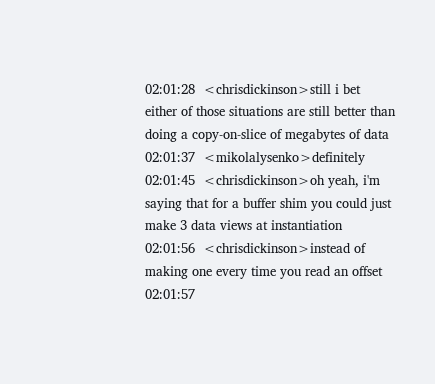02:01:28  <chrisdickinson>still i bet either of those situations are still better than doing a copy-on-slice of megabytes of data
02:01:37  <mikolalysenko>definitely
02:01:45  <chrisdickinson>oh yeah, i'm saying that for a buffer shim you could just make 3 data views at instantiation
02:01:56  <chrisdickinson>instead of making one every time you read an offset
02:01:57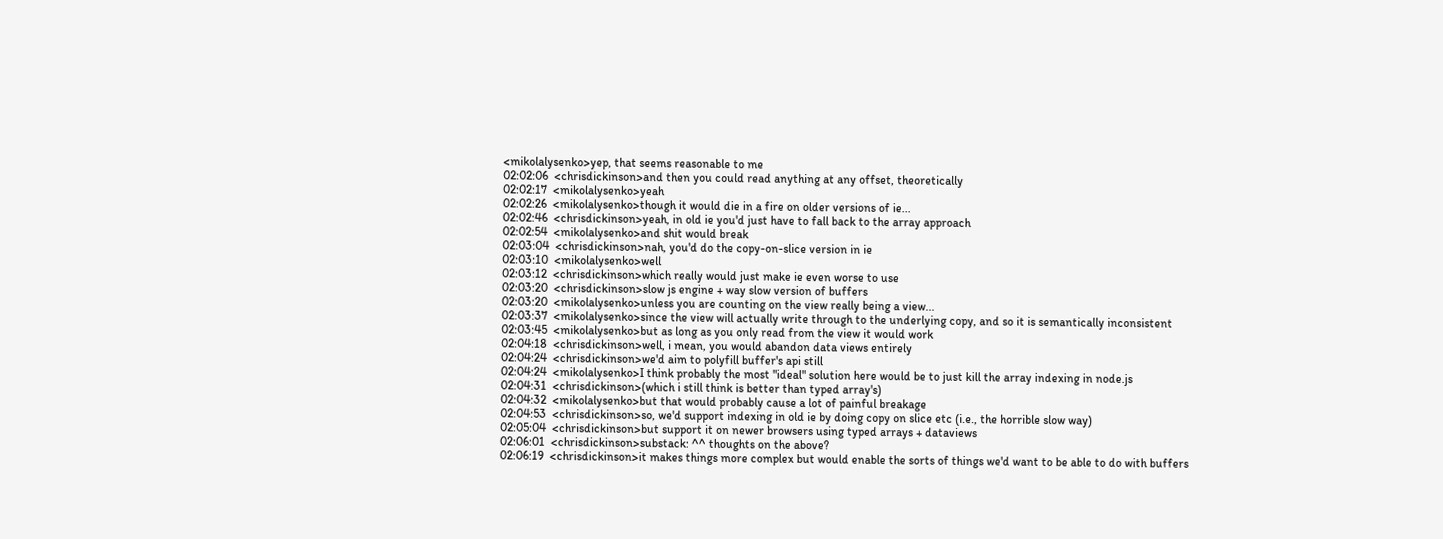<mikolalysenko>yep, that seems reasonable to me
02:02:06  <chrisdickinson>and then you could read anything at any offset, theoretically
02:02:17  <mikolalysenko>yeah
02:02:26  <mikolalysenko>though it would die in a fire on older versions of ie...
02:02:46  <chrisdickinson>yeah, in old ie you'd just have to fall back to the array approach
02:02:54  <mikolalysenko>and shit would break
02:03:04  <chrisdickinson>nah, you'd do the copy-on-slice version in ie
02:03:10  <mikolalysenko>well
02:03:12  <chrisdickinson>which really would just make ie even worse to use
02:03:20  <chrisdickinson>slow js engine + way slow version of buffers
02:03:20  <mikolalysenko>unless you are counting on the view really being a view...
02:03:37  <mikolalysenko>since the view will actually write through to the underlying copy, and so it is semantically inconsistent
02:03:45  <mikolalysenko>but as long as you only read from the view it would work
02:04:18  <chrisdickinson>well, i mean, you would abandon data views entirely
02:04:24  <chrisdickinson>we'd aim to polyfill buffer's api still
02:04:24  <mikolalysenko>I think probably the most "ideal" solution here would be to just kill the array indexing in node.js
02:04:31  <chrisdickinson>(which i still think is better than typed array's)
02:04:32  <mikolalysenko>but that would probably cause a lot of painful breakage
02:04:53  <chrisdickinson>so, we'd support indexing in old ie by doing copy on slice etc (i.e., the horrible slow way)
02:05:04  <chrisdickinson>but support it on newer browsers using typed arrays + dataviews
02:06:01  <chrisdickinson>substack: ^^ thoughts on the above?
02:06:19  <chrisdickinson>it makes things more complex but would enable the sorts of things we'd want to be able to do with buffers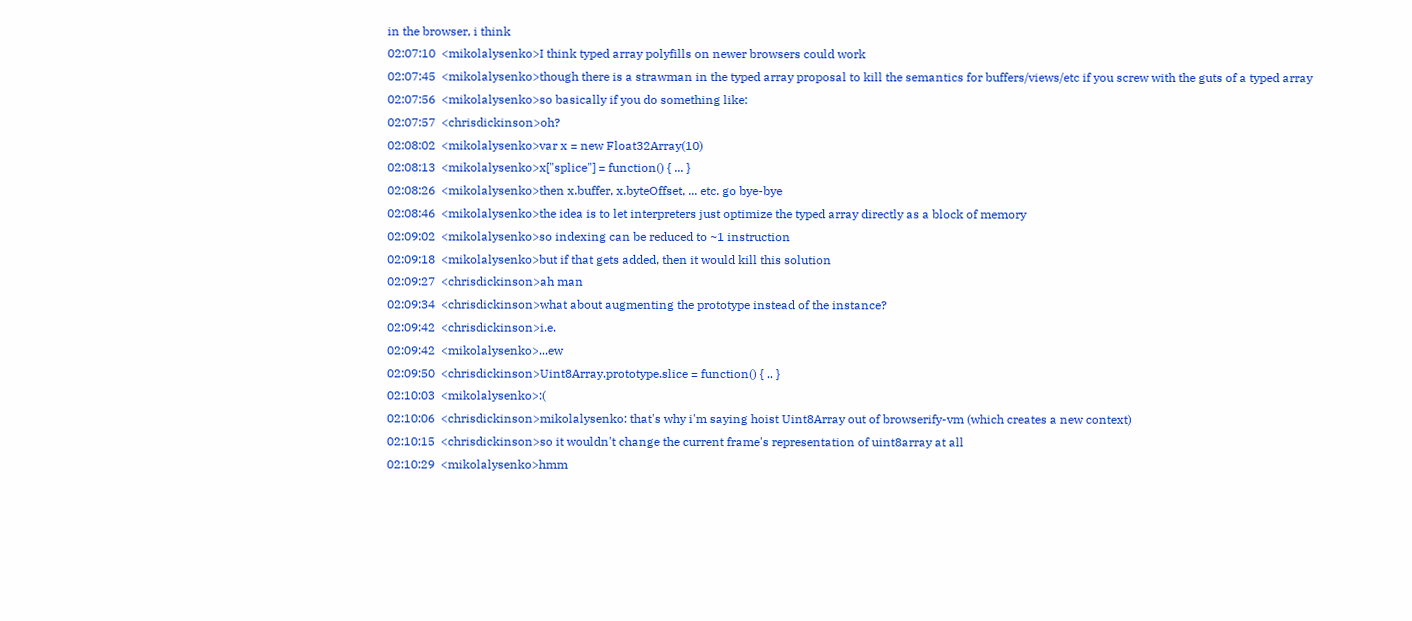in the browser, i think
02:07:10  <mikolalysenko>I think typed array polyfills on newer browsers could work
02:07:45  <mikolalysenko>though there is a strawman in the typed array proposal to kill the semantics for buffers/views/etc if you screw with the guts of a typed array
02:07:56  <mikolalysenko>so basically if you do something like:
02:07:57  <chrisdickinson>oh?
02:08:02  <mikolalysenko>var x = new Float32Array(10)
02:08:13  <mikolalysenko>x["splice"] = function() { ... }
02:08:26  <mikolalysenko>then x.buffer, x.byteOffset, ... etc. go bye-bye
02:08:46  <mikolalysenko>the idea is to let interpreters just optimize the typed array directly as a block of memory
02:09:02  <mikolalysenko>so indexing can be reduced to ~1 instruction
02:09:18  <mikolalysenko>but if that gets added, then it would kill this solution
02:09:27  <chrisdickinson>ah man
02:09:34  <chrisdickinson>what about augmenting the prototype instead of the instance?
02:09:42  <chrisdickinson>i.e.
02:09:42  <mikolalysenko>...ew
02:09:50  <chrisdickinson>Uint8Array.prototype.slice = function() { .. }
02:10:03  <mikolalysenko>:(
02:10:06  <chrisdickinson>mikolalysenko: that's why i'm saying hoist Uint8Array out of browserify-vm (which creates a new context)
02:10:15  <chrisdickinson>so it wouldn't change the current frame's representation of uint8array at all
02:10:29  <mikolalysenko>hmm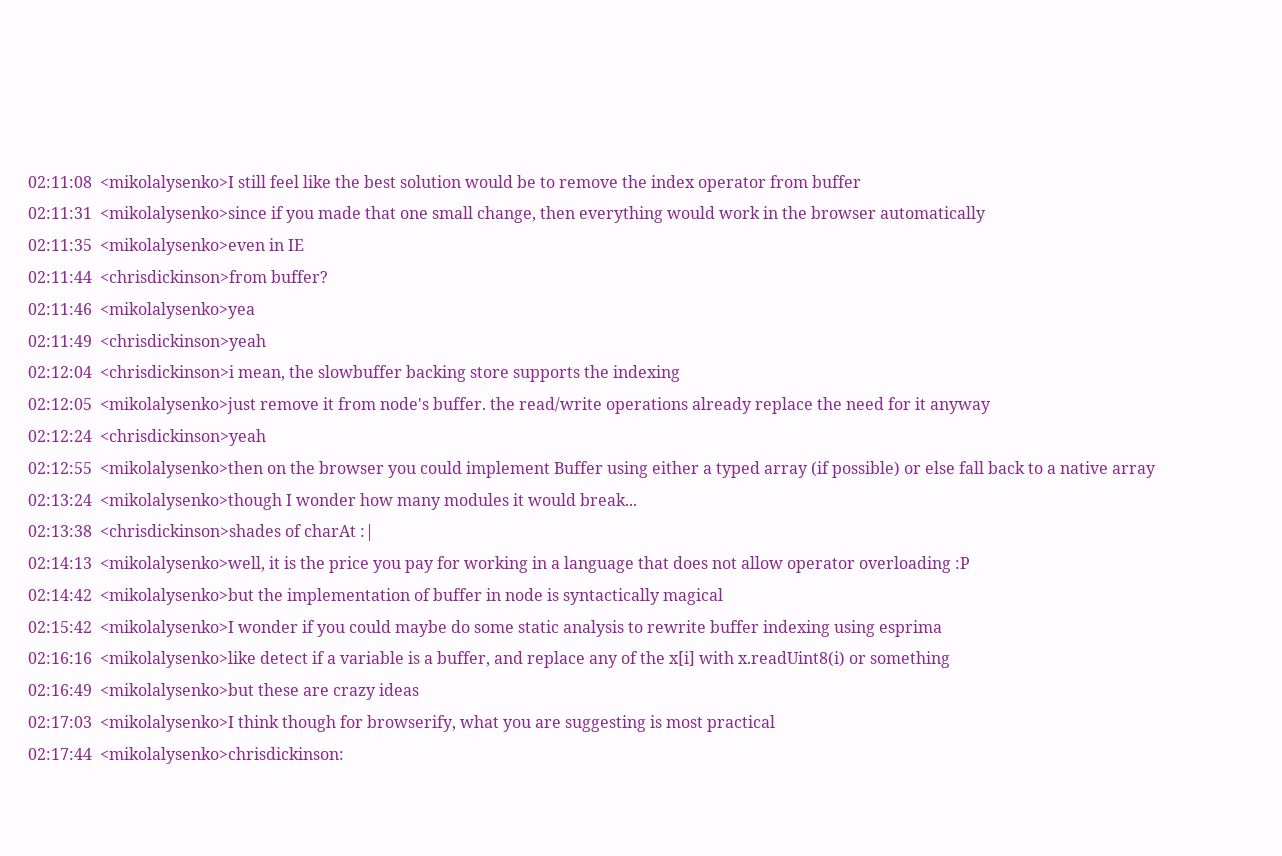02:11:08  <mikolalysenko>I still feel like the best solution would be to remove the index operator from buffer
02:11:31  <mikolalysenko>since if you made that one small change, then everything would work in the browser automatically
02:11:35  <mikolalysenko>even in IE
02:11:44  <chrisdickinson>from buffer?
02:11:46  <mikolalysenko>yea
02:11:49  <chrisdickinson>yeah
02:12:04  <chrisdickinson>i mean, the slowbuffer backing store supports the indexing
02:12:05  <mikolalysenko>just remove it from node's buffer. the read/write operations already replace the need for it anyway
02:12:24  <chrisdickinson>yeah
02:12:55  <mikolalysenko>then on the browser you could implement Buffer using either a typed array (if possible) or else fall back to a native array
02:13:24  <mikolalysenko>though I wonder how many modules it would break...
02:13:38  <chrisdickinson>shades of charAt :|
02:14:13  <mikolalysenko>well, it is the price you pay for working in a language that does not allow operator overloading :P
02:14:42  <mikolalysenko>but the implementation of buffer in node is syntactically magical
02:15:42  <mikolalysenko>I wonder if you could maybe do some static analysis to rewrite buffer indexing using esprima
02:16:16  <mikolalysenko>like detect if a variable is a buffer, and replace any of the x[i] with x.readUint8(i) or something
02:16:49  <mikolalysenko>but these are crazy ideas
02:17:03  <mikolalysenko>I think though for browserify, what you are suggesting is most practical
02:17:44  <mikolalysenko>chrisdickinson: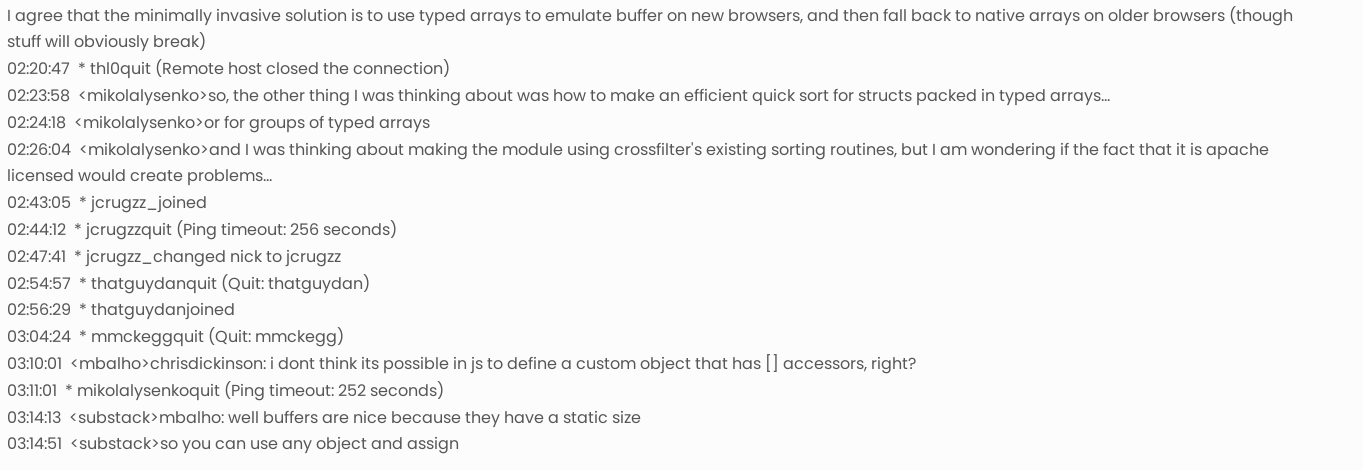I agree that the minimally invasive solution is to use typed arrays to emulate buffer on new browsers, and then fall back to native arrays on older browsers (though stuff will obviously break)
02:20:47  * thl0quit (Remote host closed the connection)
02:23:58  <mikolalysenko>so, the other thing I was thinking about was how to make an efficient quick sort for structs packed in typed arrays...
02:24:18  <mikolalysenko>or for groups of typed arrays
02:26:04  <mikolalysenko>and I was thinking about making the module using crossfilter's existing sorting routines, but I am wondering if the fact that it is apache licensed would create problems...
02:43:05  * jcrugzz_joined
02:44:12  * jcrugzzquit (Ping timeout: 256 seconds)
02:47:41  * jcrugzz_changed nick to jcrugzz
02:54:57  * thatguydanquit (Quit: thatguydan)
02:56:29  * thatguydanjoined
03:04:24  * mmckeggquit (Quit: mmckegg)
03:10:01  <mbalho>chrisdickinson: i dont think its possible in js to define a custom object that has [] accessors, right?
03:11:01  * mikolalysenkoquit (Ping timeout: 252 seconds)
03:14:13  <substack>mbalho: well buffers are nice because they have a static size
03:14:51  <substack>so you can use any object and assign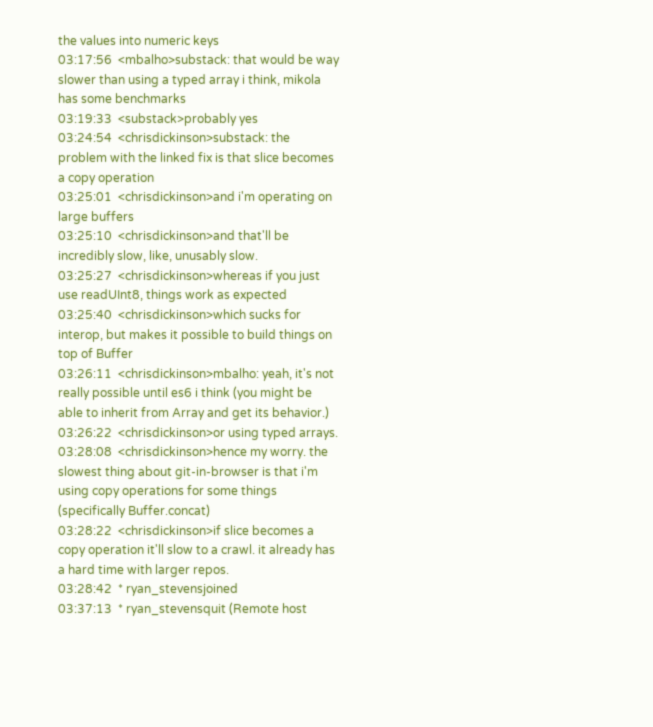the values into numeric keys
03:17:56  <mbalho>substack: that would be way slower than using a typed array i think, mikola has some benchmarks
03:19:33  <substack>probably yes
03:24:54  <chrisdickinson>substack: the problem with the linked fix is that slice becomes a copy operation
03:25:01  <chrisdickinson>and i'm operating on large buffers
03:25:10  <chrisdickinson>and that'll be incredibly slow, like, unusably slow.
03:25:27  <chrisdickinson>whereas if you just use readUInt8, things work as expected
03:25:40  <chrisdickinson>which sucks for interop, but makes it possible to build things on top of Buffer
03:26:11  <chrisdickinson>mbalho: yeah, it's not really possible until es6 i think (you might be able to inherit from Array and get its behavior.)
03:26:22  <chrisdickinson>or using typed arrays.
03:28:08  <chrisdickinson>hence my worry. the slowest thing about git-in-browser is that i'm using copy operations for some things (specifically Buffer.concat)
03:28:22  <chrisdickinson>if slice becomes a copy operation it'll slow to a crawl. it already has a hard time with larger repos.
03:28:42  * ryan_stevensjoined
03:37:13  * ryan_stevensquit (Remote host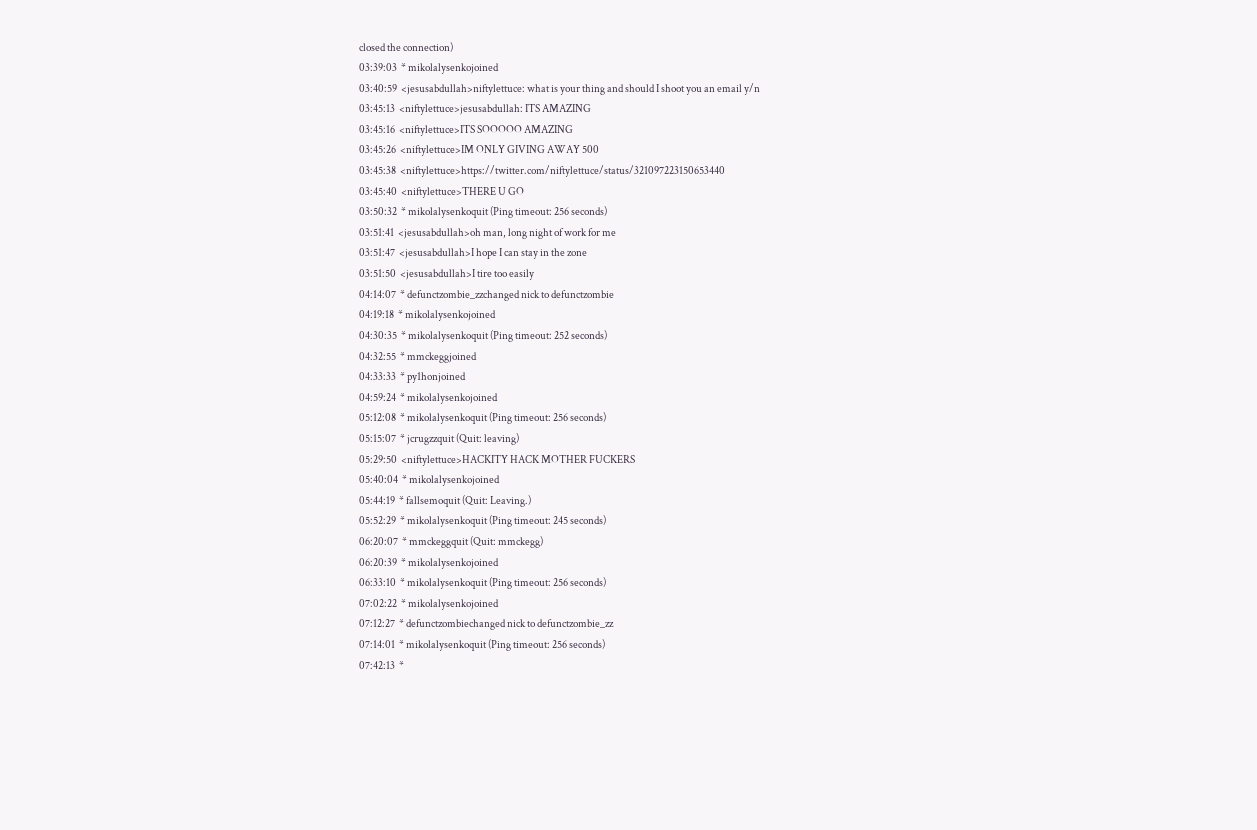closed the connection)
03:39:03  * mikolalysenkojoined
03:40:59  <jesusabdullah>niftylettuce: what is your thing and should I shoot you an email y/n
03:45:13  <niftylettuce>jesusabdullah: ITS AMAZING
03:45:16  <niftylettuce>ITS SOOOOO AMAZING
03:45:26  <niftylettuce>IM ONLY GIVING AWAY 500
03:45:38  <niftylettuce>https://twitter.com/niftylettuce/status/321097223150653440
03:45:40  <niftylettuce>THERE U GO
03:50:32  * mikolalysenkoquit (Ping timeout: 256 seconds)
03:51:41  <jesusabdullah>oh man, long night of work for me
03:51:47  <jesusabdullah>I hope I can stay in the zone
03:51:50  <jesusabdullah>I tire too easily
04:14:07  * defunctzombie_zzchanged nick to defunctzombie
04:19:18  * mikolalysenkojoined
04:30:35  * mikolalysenkoquit (Ping timeout: 252 seconds)
04:32:55  * mmckeggjoined
04:33:33  * py1honjoined
04:59:24  * mikolalysenkojoined
05:12:08  * mikolalysenkoquit (Ping timeout: 256 seconds)
05:15:07  * jcrugzzquit (Quit: leaving)
05:29:50  <niftylettuce>HACKITY HACK MOTHER FUCKERS
05:40:04  * mikolalysenkojoined
05:44:19  * fallsemoquit (Quit: Leaving.)
05:52:29  * mikolalysenkoquit (Ping timeout: 245 seconds)
06:20:07  * mmckeggquit (Quit: mmckegg)
06:20:39  * mikolalysenkojoined
06:33:10  * mikolalysenkoquit (Ping timeout: 256 seconds)
07:02:22  * mikolalysenkojoined
07:12:27  * defunctzombiechanged nick to defunctzombie_zz
07:14:01  * mikolalysenkoquit (Ping timeout: 256 seconds)
07:42:13  *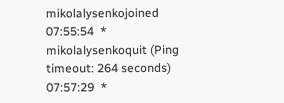mikolalysenkojoined
07:55:54  * mikolalysenkoquit (Ping timeout: 264 seconds)
07:57:29  *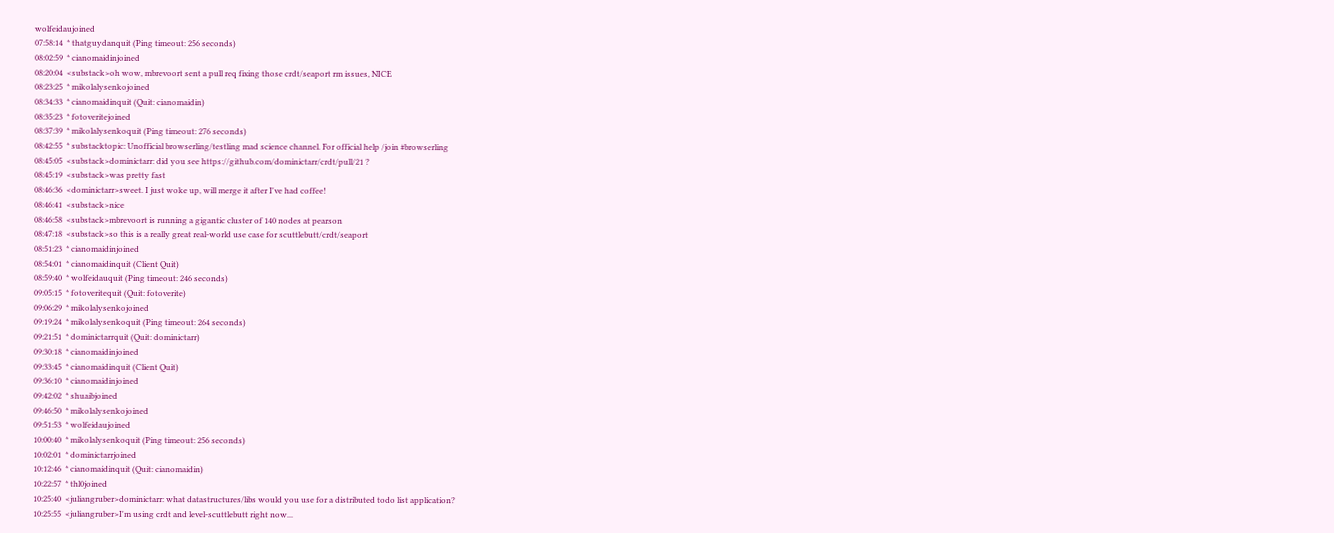wolfeidaujoined
07:58:14  * thatguydanquit (Ping timeout: 256 seconds)
08:02:59  * cianomaidinjoined
08:20:04  <substack>oh wow, mbrevoort sent a pull req fixing those crdt/seaport rm issues, NICE
08:23:25  * mikolalysenkojoined
08:34:33  * cianomaidinquit (Quit: cianomaidin)
08:35:23  * fotoveritejoined
08:37:39  * mikolalysenkoquit (Ping timeout: 276 seconds)
08:42:55  * substacktopic: Unofficial browserling/testling mad science channel. For official help /join #browserling
08:45:05  <substack>dominictarr: did you see https://github.com/dominictarr/crdt/pull/21 ?
08:45:19  <substack>was pretty fast
08:46:36  <dominictarr>sweet. I just woke up, will merge it after I've had coffee!
08:46:41  <substack>nice
08:46:58  <substack>mbrevoort is running a gigantic cluster of 140 nodes at pearson
08:47:18  <substack>so this is a really great real-world use case for scuttlebutt/crdt/seaport
08:51:23  * cianomaidinjoined
08:54:01  * cianomaidinquit (Client Quit)
08:59:40  * wolfeidauquit (Ping timeout: 246 seconds)
09:05:15  * fotoveritequit (Quit: fotoverite)
09:06:29  * mikolalysenkojoined
09:19:24  * mikolalysenkoquit (Ping timeout: 264 seconds)
09:21:51  * dominictarrquit (Quit: dominictarr)
09:30:18  * cianomaidinjoined
09:33:45  * cianomaidinquit (Client Quit)
09:36:10  * cianomaidinjoined
09:42:02  * shuaibjoined
09:46:50  * mikolalysenkojoined
09:51:53  * wolfeidaujoined
10:00:40  * mikolalysenkoquit (Ping timeout: 256 seconds)
10:02:01  * dominictarrjoined
10:12:46  * cianomaidinquit (Quit: cianomaidin)
10:22:57  * thl0joined
10:25:40  <juliangruber>dominictarr: what datastructures/libs would you use for a distributed todo list application?
10:25:55  <juliangruber>I'm using crdt and level-scuttlebutt right now...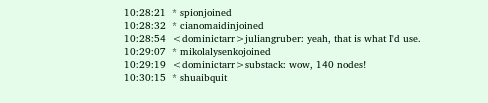10:28:21  * spionjoined
10:28:32  * cianomaidinjoined
10:28:54  <dominictarr>juliangruber: yeah, that is what I'd use.
10:29:07  * mikolalysenkojoined
10:29:19  <dominictarr>substack: wow, 140 nodes!
10:30:15  * shuaibquit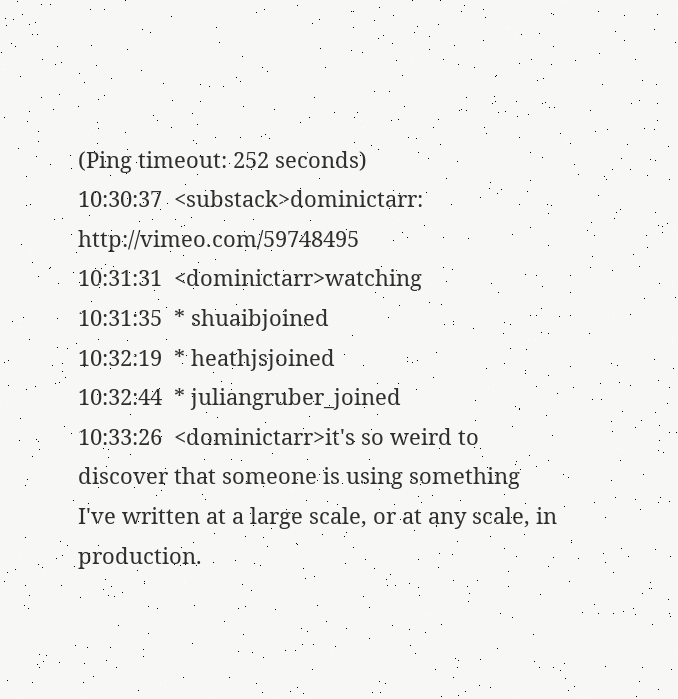(Ping timeout: 252 seconds)
10:30:37  <substack>dominictarr: http://vimeo.com/59748495
10:31:31  <dominictarr>watching
10:31:35  * shuaibjoined
10:32:19  * heathjsjoined
10:32:44  * juliangruber_joined
10:33:26  <dominictarr>it's so weird to discover that someone is using something I've written at a large scale, or at any scale, in production.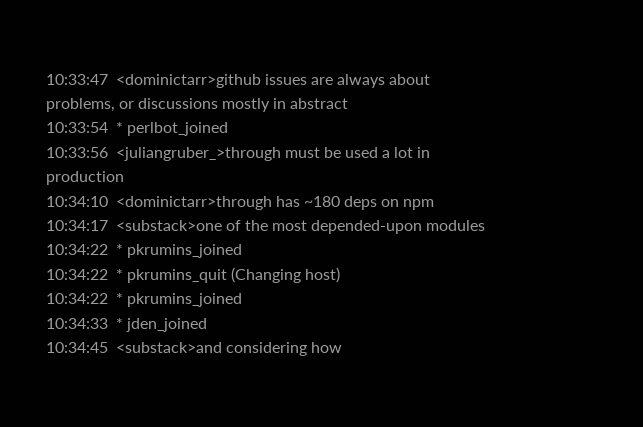10:33:47  <dominictarr>github issues are always about problems, or discussions mostly in abstract
10:33:54  * perlbot_joined
10:33:56  <juliangruber_>through must be used a lot in production
10:34:10  <dominictarr>through has ~180 deps on npm
10:34:17  <substack>one of the most depended-upon modules
10:34:22  * pkrumins_joined
10:34:22  * pkrumins_quit (Changing host)
10:34:22  * pkrumins_joined
10:34:33  * jden_joined
10:34:45  <substack>and considering how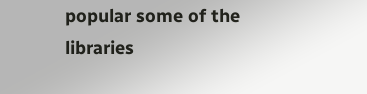popular some of the libraries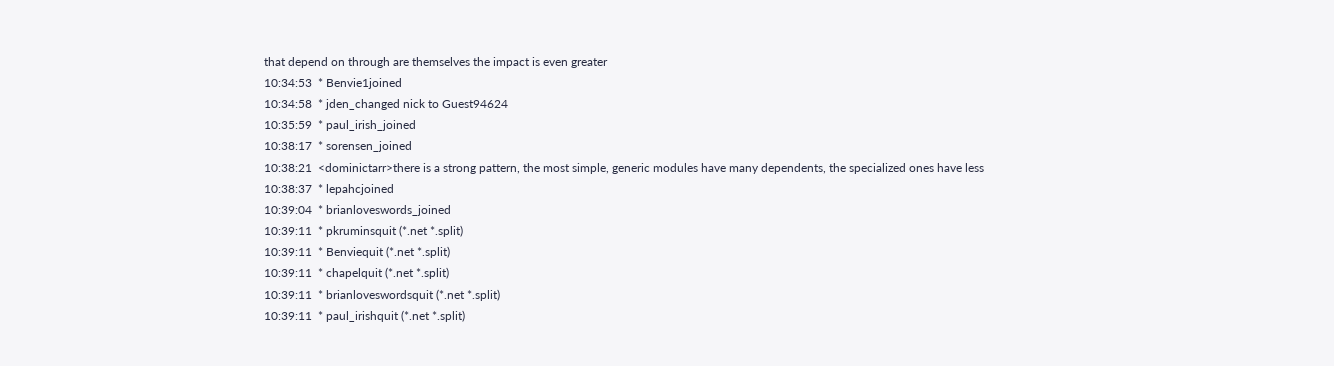that depend on through are themselves the impact is even greater
10:34:53  * Benvie1joined
10:34:58  * jden_changed nick to Guest94624
10:35:59  * paul_irish_joined
10:38:17  * sorensen_joined
10:38:21  <dominictarr>there is a strong pattern, the most simple, generic modules have many dependents, the specialized ones have less
10:38:37  * lepahcjoined
10:39:04  * brianloveswords_joined
10:39:11  * pkruminsquit (*.net *.split)
10:39:11  * Benviequit (*.net *.split)
10:39:11  * chapelquit (*.net *.split)
10:39:11  * brianloveswordsquit (*.net *.split)
10:39:11  * paul_irishquit (*.net *.split)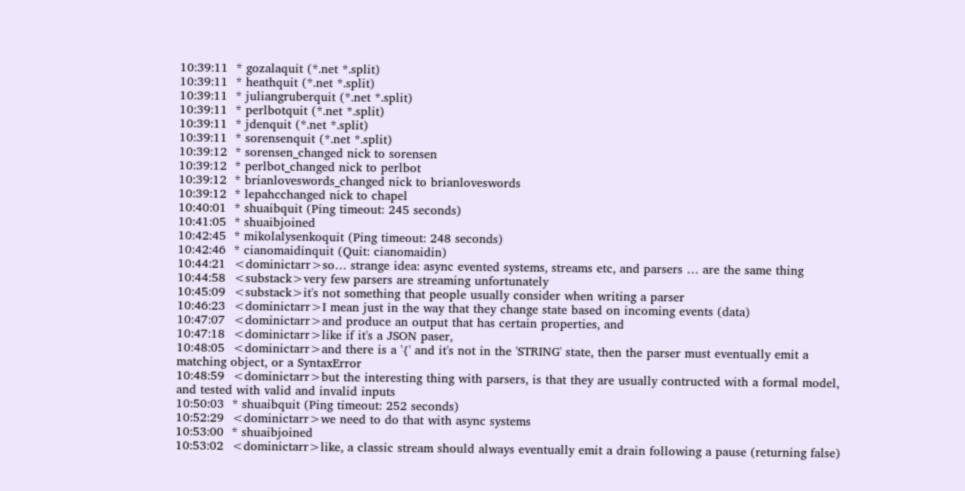10:39:11  * gozalaquit (*.net *.split)
10:39:11  * heathquit (*.net *.split)
10:39:11  * juliangruberquit (*.net *.split)
10:39:11  * perlbotquit (*.net *.split)
10:39:11  * jdenquit (*.net *.split)
10:39:11  * sorensenquit (*.net *.split)
10:39:12  * sorensen_changed nick to sorensen
10:39:12  * perlbot_changed nick to perlbot
10:39:12  * brianloveswords_changed nick to brianloveswords
10:39:12  * lepahcchanged nick to chapel
10:40:01  * shuaibquit (Ping timeout: 245 seconds)
10:41:05  * shuaibjoined
10:42:45  * mikolalysenkoquit (Ping timeout: 248 seconds)
10:42:46  * cianomaidinquit (Quit: cianomaidin)
10:44:21  <dominictarr>so… strange idea: async evented systems, streams etc, and parsers … are the same thing
10:44:58  <substack>very few parsers are streaming unfortunately
10:45:09  <substack>it's not something that people usually consider when writing a parser
10:46:23  <dominictarr>I mean just in the way that they change state based on incoming events (data)
10:47:07  <dominictarr>and produce an output that has certain properties, and
10:47:18  <dominictarr>like if it's a JSON paser,
10:48:05  <dominictarr>and there is a '{' and it's not in the 'STRING' state, then the parser must eventually emit a matching object, or a SyntaxError
10:48:59  <dominictarr>but the interesting thing with parsers, is that they are usually contructed with a formal model, and tested with valid and invalid inputs
10:50:03  * shuaibquit (Ping timeout: 252 seconds)
10:52:29  <dominictarr>we need to do that with async systems
10:53:00  * shuaibjoined
10:53:02  <dominictarr>like, a classic stream should always eventually emit a drain following a pause (returning false)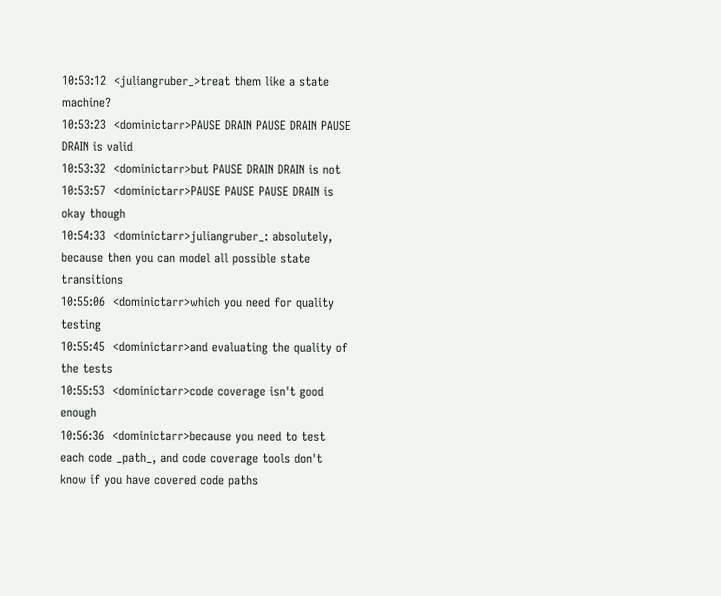10:53:12  <juliangruber_>treat them like a state machine?
10:53:23  <dominictarr>PAUSE DRAIN PAUSE DRAIN PAUSE DRAIN is valid
10:53:32  <dominictarr>but PAUSE DRAIN DRAIN is not
10:53:57  <dominictarr>PAUSE PAUSE PAUSE DRAIN is okay though
10:54:33  <dominictarr>juliangruber_: absolutely, because then you can model all possible state transitions
10:55:06  <dominictarr>which you need for quality testing
10:55:45  <dominictarr>and evaluating the quality of the tests
10:55:53  <dominictarr>code coverage isn't good enough
10:56:36  <dominictarr>because you need to test each code _path_, and code coverage tools don't know if you have covered code paths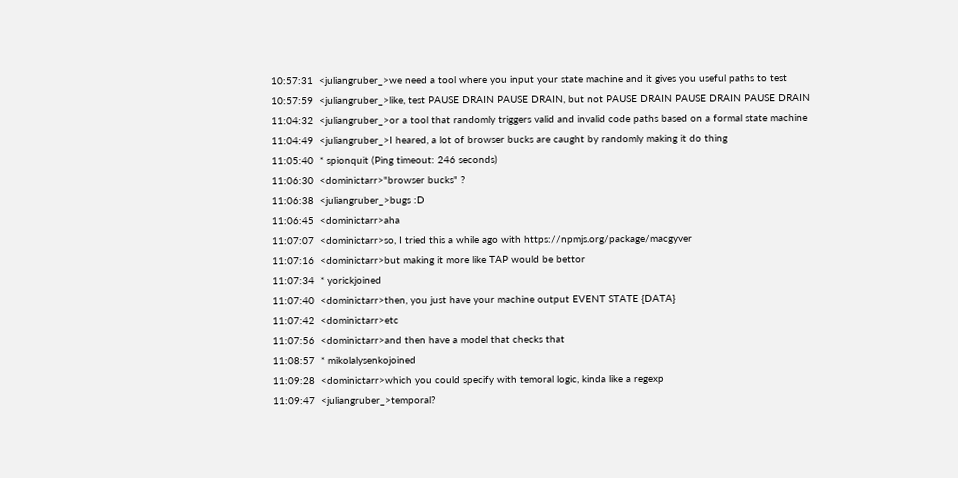10:57:31  <juliangruber_>we need a tool where you input your state machine and it gives you useful paths to test
10:57:59  <juliangruber_>like, test PAUSE DRAIN PAUSE DRAIN, but not PAUSE DRAIN PAUSE DRAIN PAUSE DRAIN
11:04:32  <juliangruber_>or a tool that randomly triggers valid and invalid code paths based on a formal state machine
11:04:49  <juliangruber_>I heared, a lot of browser bucks are caught by randomly making it do thing
11:05:40  * spionquit (Ping timeout: 246 seconds)
11:06:30  <dominictarr>"browser bucks" ?
11:06:38  <juliangruber_>bugs :D
11:06:45  <dominictarr>aha
11:07:07  <dominictarr>so, I tried this a while ago with https://npmjs.org/package/macgyver
11:07:16  <dominictarr>but making it more like TAP would be bettor
11:07:34  * yorickjoined
11:07:40  <dominictarr>then, you just have your machine output EVENT STATE {DATA}
11:07:42  <dominictarr>etc
11:07:56  <dominictarr>and then have a model that checks that
11:08:57  * mikolalysenkojoined
11:09:28  <dominictarr>which you could specify with temoral logic, kinda like a regexp
11:09:47  <juliangruber_>temporal?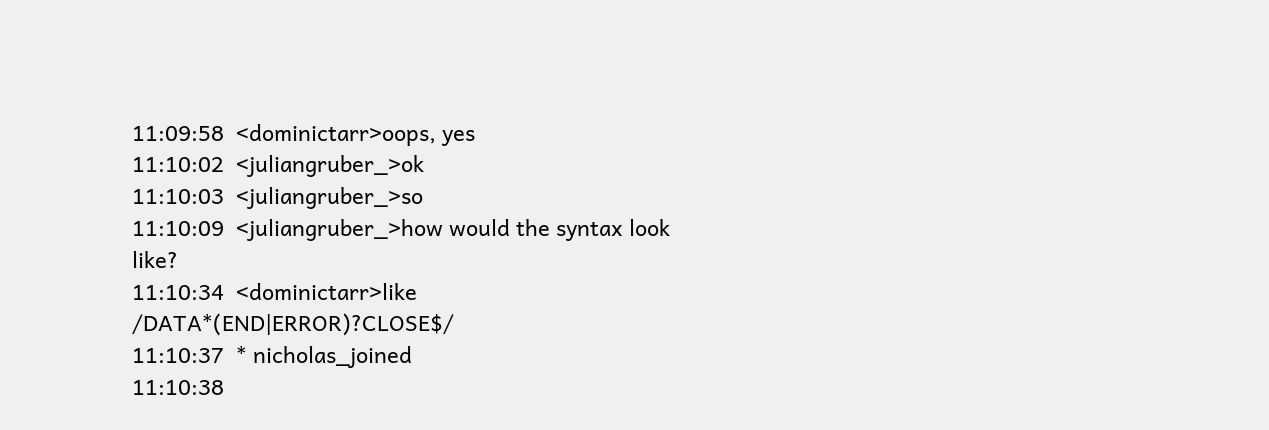11:09:58  <dominictarr>oops, yes
11:10:02  <juliangruber_>ok
11:10:03  <juliangruber_>so
11:10:09  <juliangruber_>how would the syntax look like?
11:10:34  <dominictarr>like /DATA*(END|ERROR)?CLOSE$/
11:10:37  * nicholas_joined
11:10:38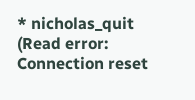* nicholas_quit (Read error: Connection reset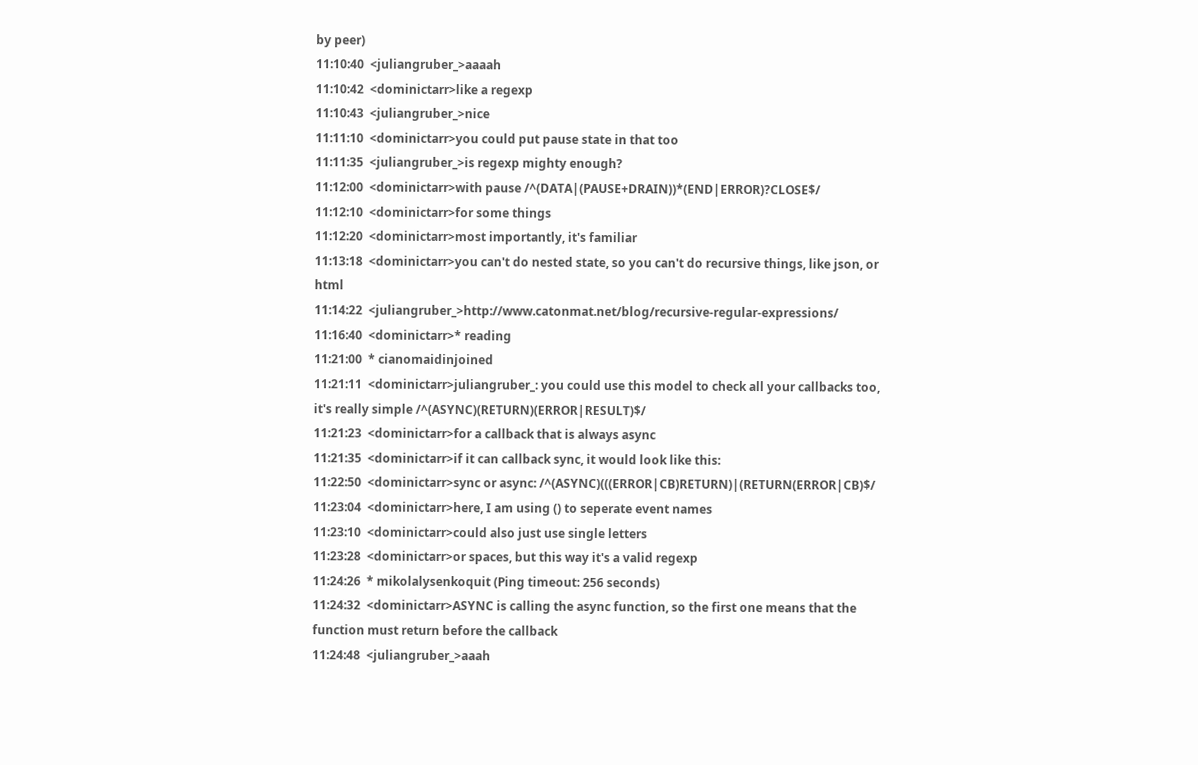by peer)
11:10:40  <juliangruber_>aaaah
11:10:42  <dominictarr>like a regexp
11:10:43  <juliangruber_>nice
11:11:10  <dominictarr>you could put pause state in that too
11:11:35  <juliangruber_>is regexp mighty enough?
11:12:00  <dominictarr>with pause /^(DATA|(PAUSE+DRAIN))*(END|ERROR)?CLOSE$/
11:12:10  <dominictarr>for some things
11:12:20  <dominictarr>most importantly, it's familiar
11:13:18  <dominictarr>you can't do nested state, so you can't do recursive things, like json, or html
11:14:22  <juliangruber_>http://www.catonmat.net/blog/recursive-regular-expressions/
11:16:40  <dominictarr>* reading
11:21:00  * cianomaidinjoined
11:21:11  <dominictarr>juliangruber_: you could use this model to check all your callbacks too, it's really simple /^(ASYNC)(RETURN)(ERROR|RESULT)$/
11:21:23  <dominictarr>for a callback that is always async
11:21:35  <dominictarr>if it can callback sync, it would look like this:
11:22:50  <dominictarr>sync or async: /^(ASYNC)(((ERROR|CB)RETURN)|(RETURN(ERROR|CB)$/
11:23:04  <dominictarr>here, I am using () to seperate event names
11:23:10  <dominictarr>could also just use single letters
11:23:28  <dominictarr>or spaces, but this way it's a valid regexp
11:24:26  * mikolalysenkoquit (Ping timeout: 256 seconds)
11:24:32  <dominictarr>ASYNC is calling the async function, so the first one means that the function must return before the callback
11:24:48  <juliangruber_>aaah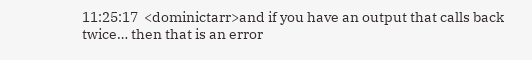11:25:17  <dominictarr>and if you have an output that calls back twice… then that is an error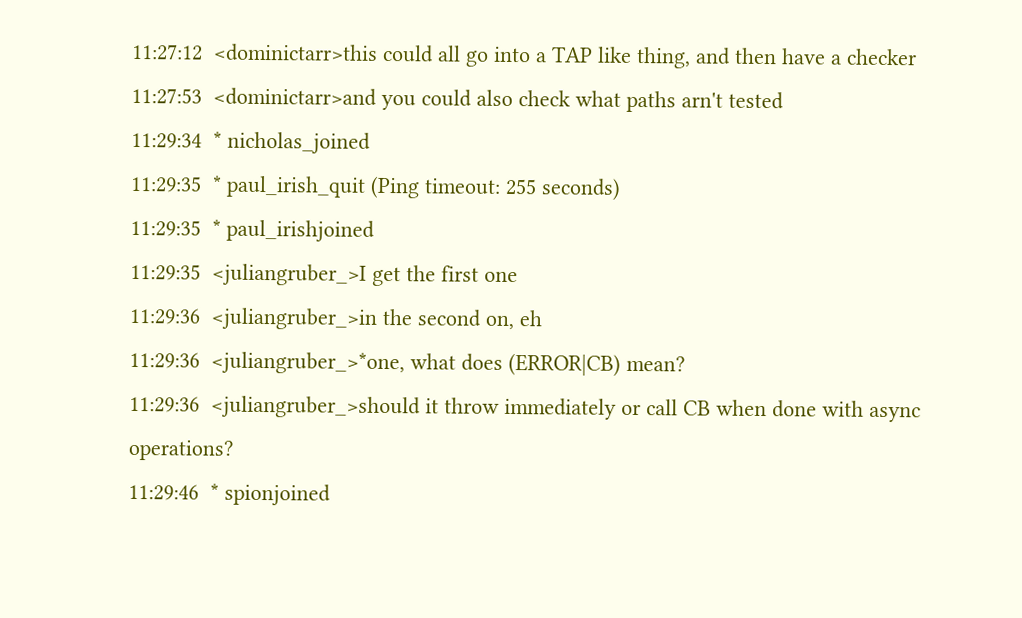11:27:12  <dominictarr>this could all go into a TAP like thing, and then have a checker
11:27:53  <dominictarr>and you could also check what paths arn't tested
11:29:34  * nicholas_joined
11:29:35  * paul_irish_quit (Ping timeout: 255 seconds)
11:29:35  * paul_irishjoined
11:29:35  <juliangruber_>I get the first one
11:29:36  <juliangruber_>in the second on, eh
11:29:36  <juliangruber_>*one, what does (ERROR|CB) mean?
11:29:36  <juliangruber_>should it throw immediately or call CB when done with async operations?
11:29:46  * spionjoined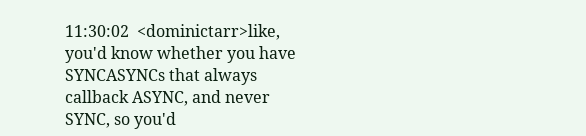11:30:02  <dominictarr>like, you'd know whether you have SYNCASYNCs that always callback ASYNC, and never SYNC, so you'd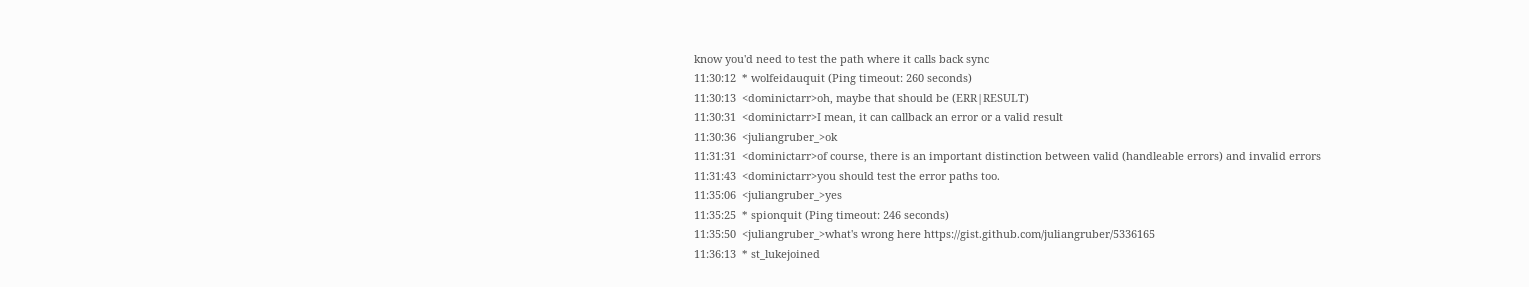know you'd need to test the path where it calls back sync
11:30:12  * wolfeidauquit (Ping timeout: 260 seconds)
11:30:13  <dominictarr>oh, maybe that should be (ERR|RESULT)
11:30:31  <dominictarr>I mean, it can callback an error or a valid result
11:30:36  <juliangruber_>ok
11:31:31  <dominictarr>of course, there is an important distinction between valid (handleable errors) and invalid errors
11:31:43  <dominictarr>you should test the error paths too.
11:35:06  <juliangruber_>yes
11:35:25  * spionquit (Ping timeout: 246 seconds)
11:35:50  <juliangruber_>what's wrong here https://gist.github.com/juliangruber/5336165
11:36:13  * st_lukejoined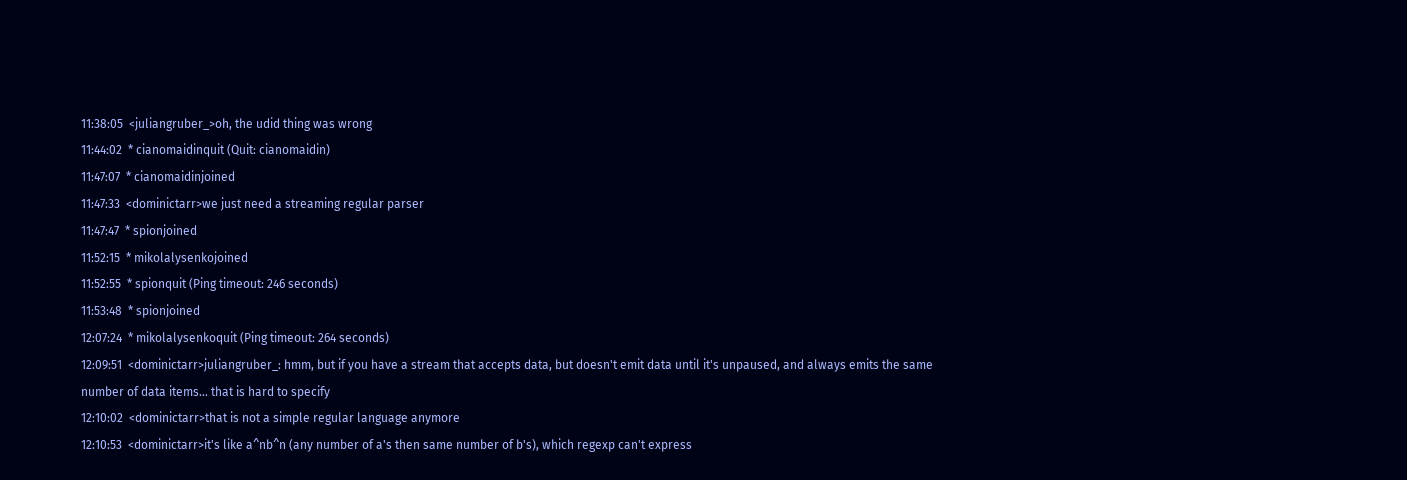11:38:05  <juliangruber_>oh, the udid thing was wrong
11:44:02  * cianomaidinquit (Quit: cianomaidin)
11:47:07  * cianomaidinjoined
11:47:33  <dominictarr>we just need a streaming regular parser
11:47:47  * spionjoined
11:52:15  * mikolalysenkojoined
11:52:55  * spionquit (Ping timeout: 246 seconds)
11:53:48  * spionjoined
12:07:24  * mikolalysenkoquit (Ping timeout: 264 seconds)
12:09:51  <dominictarr>juliangruber_: hmm, but if you have a stream that accepts data, but doesn't emit data until it's unpaused, and always emits the same number of data items… that is hard to specify
12:10:02  <dominictarr>that is not a simple regular language anymore
12:10:53  <dominictarr>it's like a^nb^n (any number of a's then same number of b's), which regexp can't express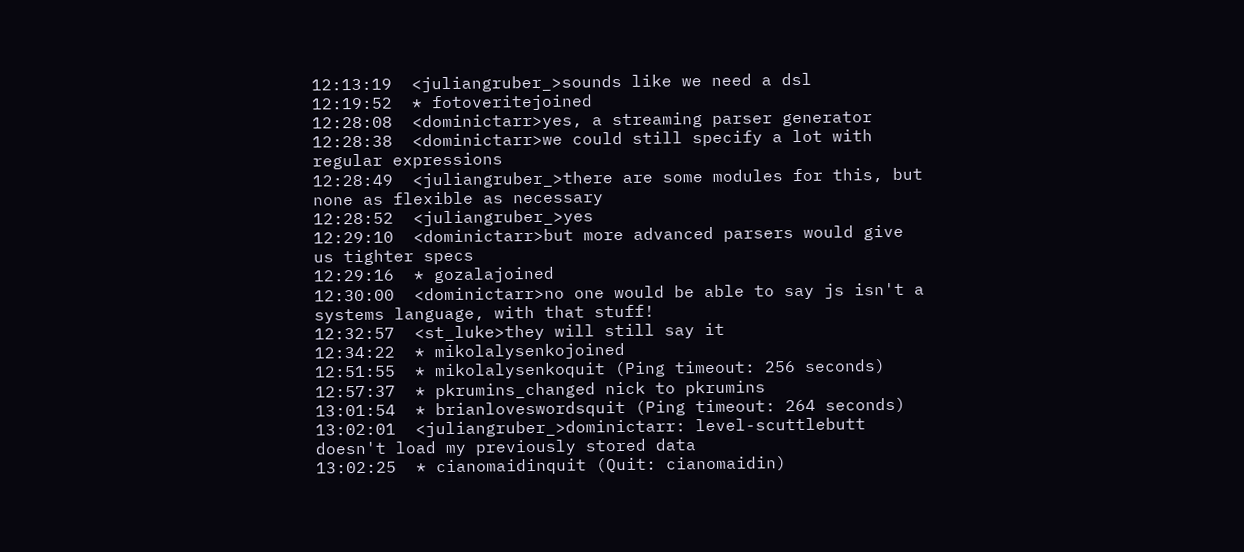12:13:19  <juliangruber_>sounds like we need a dsl
12:19:52  * fotoveritejoined
12:28:08  <dominictarr>yes, a streaming parser generator
12:28:38  <dominictarr>we could still specify a lot with regular expressions
12:28:49  <juliangruber_>there are some modules for this, but none as flexible as necessary
12:28:52  <juliangruber_>yes
12:29:10  <dominictarr>but more advanced parsers would give us tighter specs
12:29:16  * gozalajoined
12:30:00  <dominictarr>no one would be able to say js isn't a systems language, with that stuff!
12:32:57  <st_luke>they will still say it
12:34:22  * mikolalysenkojoined
12:51:55  * mikolalysenkoquit (Ping timeout: 256 seconds)
12:57:37  * pkrumins_changed nick to pkrumins
13:01:54  * brianloveswordsquit (Ping timeout: 264 seconds)
13:02:01  <juliangruber_>dominictarr: level-scuttlebutt doesn't load my previously stored data
13:02:25  * cianomaidinquit (Quit: cianomaidin)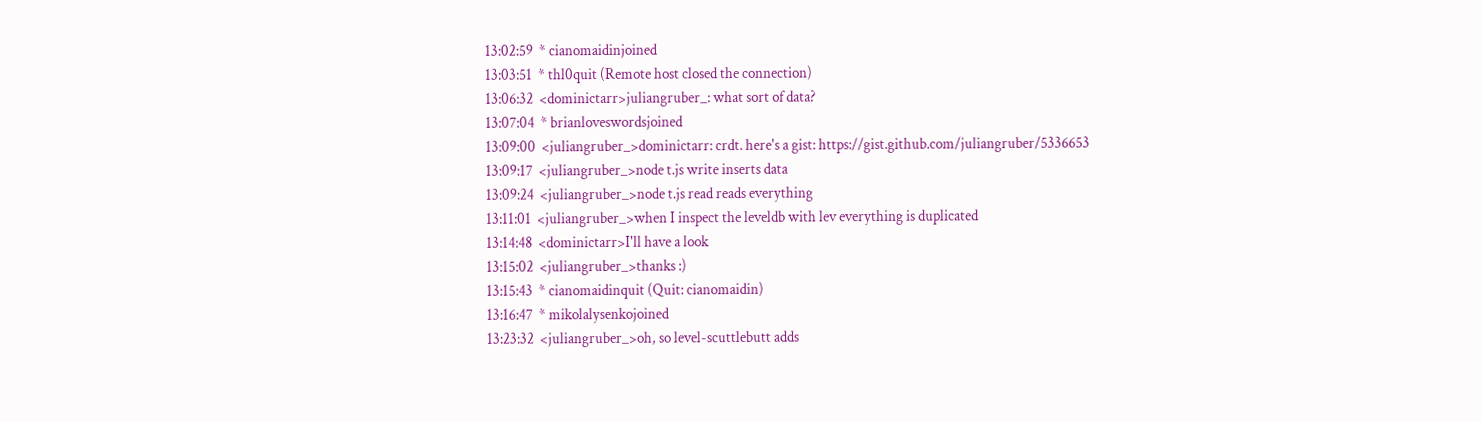13:02:59  * cianomaidinjoined
13:03:51  * thl0quit (Remote host closed the connection)
13:06:32  <dominictarr>juliangruber_: what sort of data?
13:07:04  * brianloveswordsjoined
13:09:00  <juliangruber_>dominictarr: crdt. here's a gist: https://gist.github.com/juliangruber/5336653
13:09:17  <juliangruber_>node t.js write inserts data
13:09:24  <juliangruber_>node t.js read reads everything
13:11:01  <juliangruber_>when I inspect the leveldb with lev everything is duplicated
13:14:48  <dominictarr>I'll have a look
13:15:02  <juliangruber_>thanks :)
13:15:43  * cianomaidinquit (Quit: cianomaidin)
13:16:47  * mikolalysenkojoined
13:23:32  <juliangruber_>oh, so level-scuttlebutt adds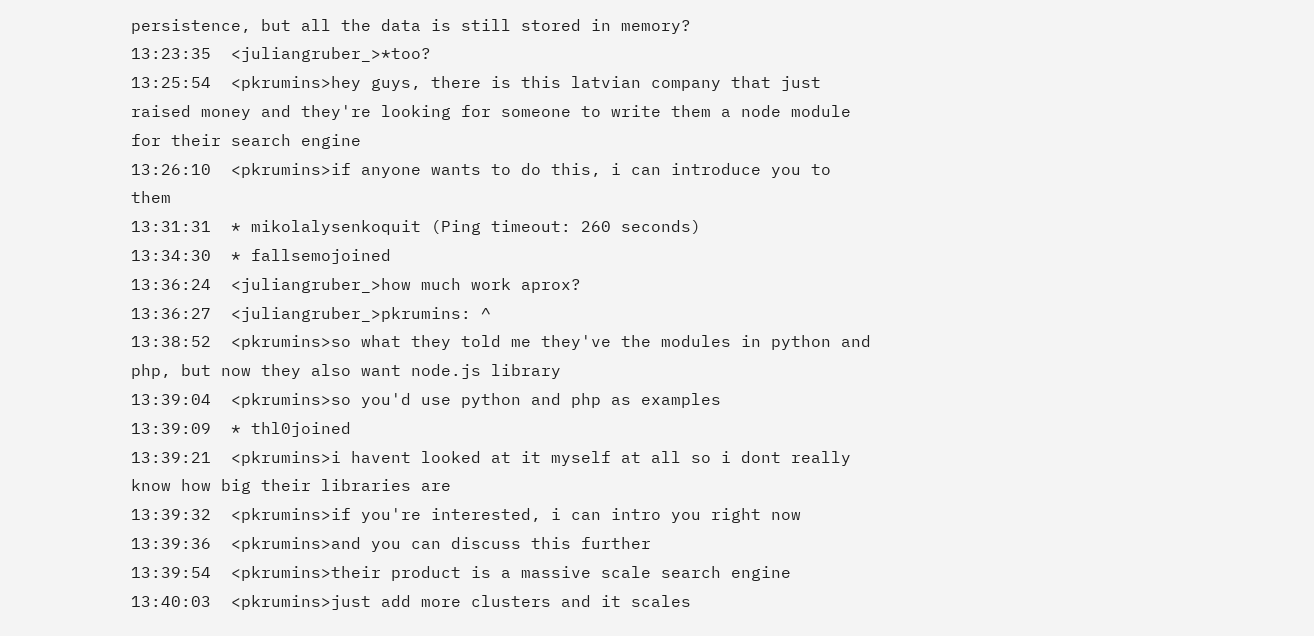persistence, but all the data is still stored in memory?
13:23:35  <juliangruber_>*too?
13:25:54  <pkrumins>hey guys, there is this latvian company that just raised money and they're looking for someone to write them a node module for their search engine
13:26:10  <pkrumins>if anyone wants to do this, i can introduce you to them
13:31:31  * mikolalysenkoquit (Ping timeout: 260 seconds)
13:34:30  * fallsemojoined
13:36:24  <juliangruber_>how much work aprox?
13:36:27  <juliangruber_>pkrumins: ^
13:38:52  <pkrumins>so what they told me they've the modules in python and php, but now they also want node.js library
13:39:04  <pkrumins>so you'd use python and php as examples
13:39:09  * thl0joined
13:39:21  <pkrumins>i havent looked at it myself at all so i dont really know how big their libraries are
13:39:32  <pkrumins>if you're interested, i can intro you right now
13:39:36  <pkrumins>and you can discuss this further
13:39:54  <pkrumins>their product is a massive scale search engine
13:40:03  <pkrumins>just add more clusters and it scales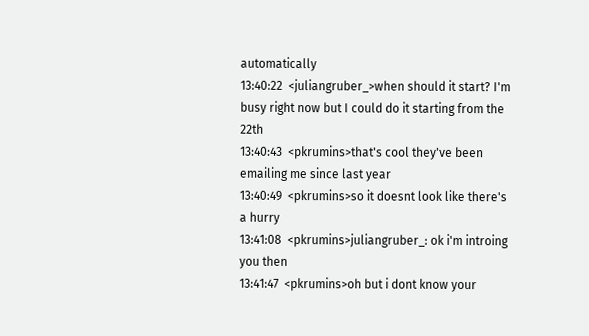automatically
13:40:22  <juliangruber_>when should it start? I'm busy right now but I could do it starting from the 22th
13:40:43  <pkrumins>that's cool they've been emailing me since last year
13:40:49  <pkrumins>so it doesnt look like there's a hurry
13:41:08  <pkrumins>juliangruber_: ok i'm introing you then
13:41:47  <pkrumins>oh but i dont know your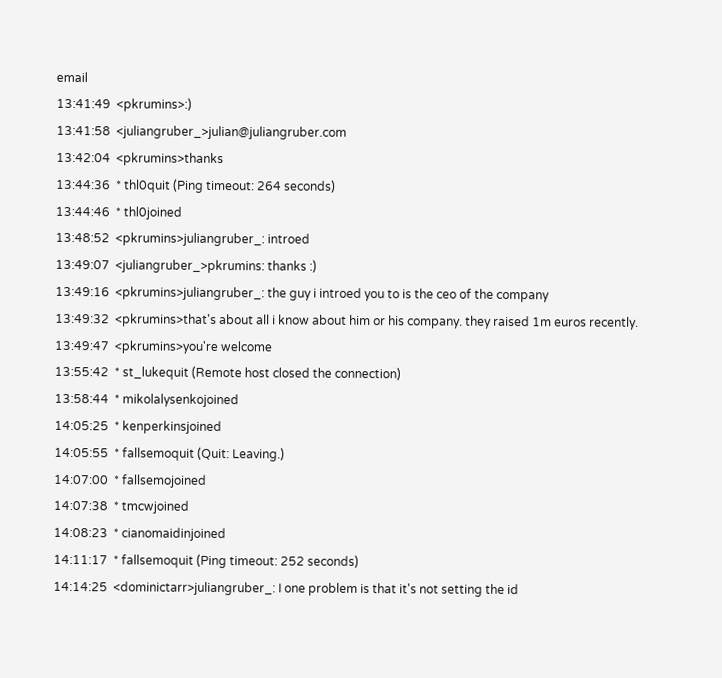email
13:41:49  <pkrumins>:)
13:41:58  <juliangruber_>julian@juliangruber.com
13:42:04  <pkrumins>thanks
13:44:36  * thl0quit (Ping timeout: 264 seconds)
13:44:46  * thl0joined
13:48:52  <pkrumins>juliangruber_: introed
13:49:07  <juliangruber_>pkrumins: thanks :)
13:49:16  <pkrumins>juliangruber_: the guy i introed you to is the ceo of the company
13:49:32  <pkrumins>that's about all i know about him or his company. they raised 1m euros recently.
13:49:47  <pkrumins>you're welcome
13:55:42  * st_lukequit (Remote host closed the connection)
13:58:44  * mikolalysenkojoined
14:05:25  * kenperkinsjoined
14:05:55  * fallsemoquit (Quit: Leaving.)
14:07:00  * fallsemojoined
14:07:38  * tmcwjoined
14:08:23  * cianomaidinjoined
14:11:17  * fallsemoquit (Ping timeout: 252 seconds)
14:14:25  <dominictarr>juliangruber_: I one problem is that it's not setting the id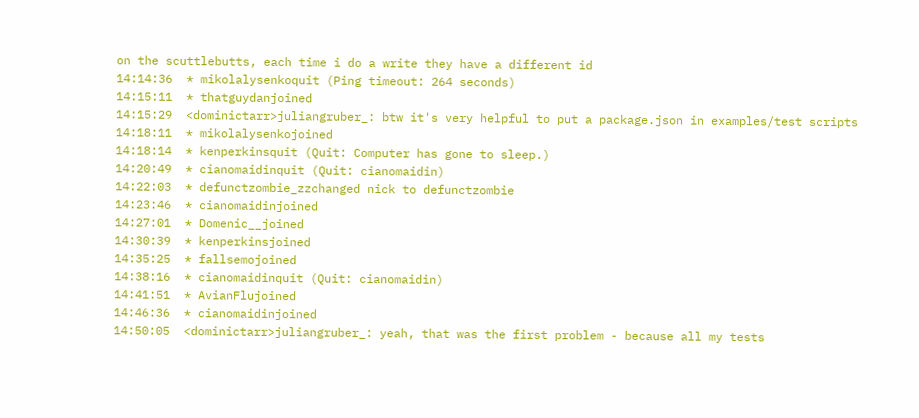on the scuttlebutts, each time i do a write they have a different id
14:14:36  * mikolalysenkoquit (Ping timeout: 264 seconds)
14:15:11  * thatguydanjoined
14:15:29  <dominictarr>juliangruber_: btw it's very helpful to put a package.json in examples/test scripts
14:18:11  * mikolalysenkojoined
14:18:14  * kenperkinsquit (Quit: Computer has gone to sleep.)
14:20:49  * cianomaidinquit (Quit: cianomaidin)
14:22:03  * defunctzombie_zzchanged nick to defunctzombie
14:23:46  * cianomaidinjoined
14:27:01  * Domenic__joined
14:30:39  * kenperkinsjoined
14:35:25  * fallsemojoined
14:38:16  * cianomaidinquit (Quit: cianomaidin)
14:41:51  * AvianFlujoined
14:46:36  * cianomaidinjoined
14:50:05  <dominictarr>juliangruber_: yeah, that was the first problem - because all my tests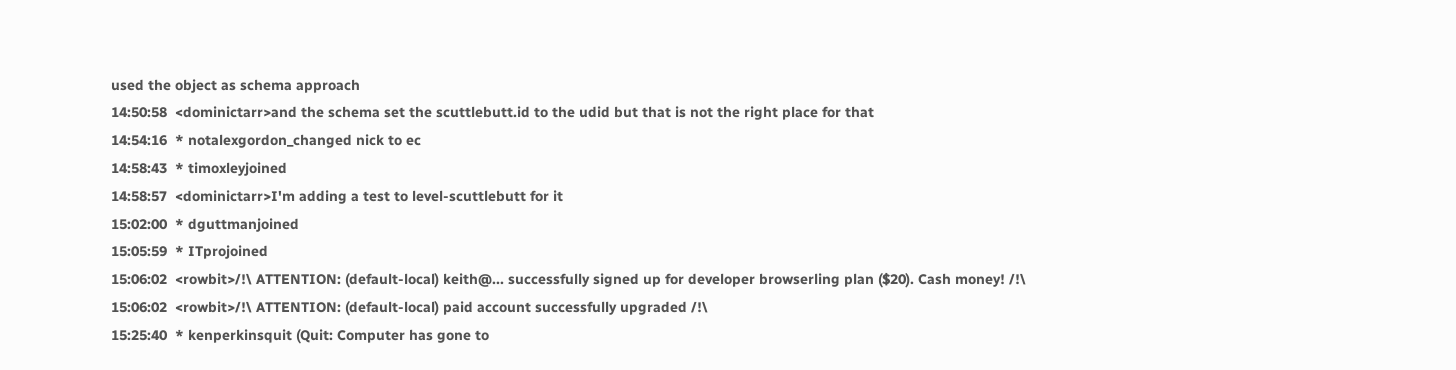used the object as schema approach
14:50:58  <dominictarr>and the schema set the scuttlebutt.id to the udid but that is not the right place for that
14:54:16  * notalexgordon_changed nick to ec
14:58:43  * timoxleyjoined
14:58:57  <dominictarr>I'm adding a test to level-scuttlebutt for it
15:02:00  * dguttmanjoined
15:05:59  * ITprojoined
15:06:02  <rowbit>/!\ ATTENTION: (default-local) keith@... successfully signed up for developer browserling plan ($20). Cash money! /!\
15:06:02  <rowbit>/!\ ATTENTION: (default-local) paid account successfully upgraded /!\
15:25:40  * kenperkinsquit (Quit: Computer has gone to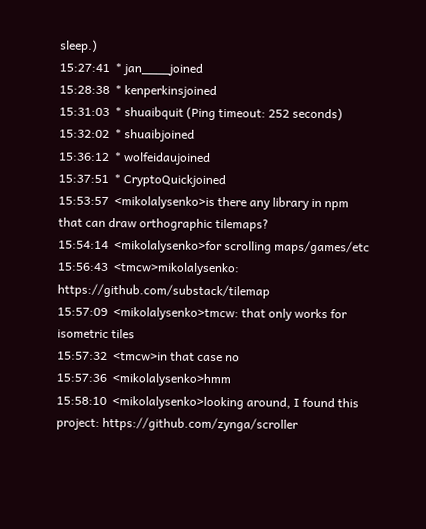sleep.)
15:27:41  * jan____joined
15:28:38  * kenperkinsjoined
15:31:03  * shuaibquit (Ping timeout: 252 seconds)
15:32:02  * shuaibjoined
15:36:12  * wolfeidaujoined
15:37:51  * CryptoQuickjoined
15:53:57  <mikolalysenko>is there any library in npm that can draw orthographic tilemaps?
15:54:14  <mikolalysenko>for scrolling maps/games/etc
15:56:43  <tmcw>mikolalysenko: https://github.com/substack/tilemap
15:57:09  <mikolalysenko>tmcw: that only works for isometric tiles
15:57:32  <tmcw>in that case no
15:57:36  <mikolalysenko>hmm
15:58:10  <mikolalysenko>looking around, I found this project: https://github.com/zynga/scroller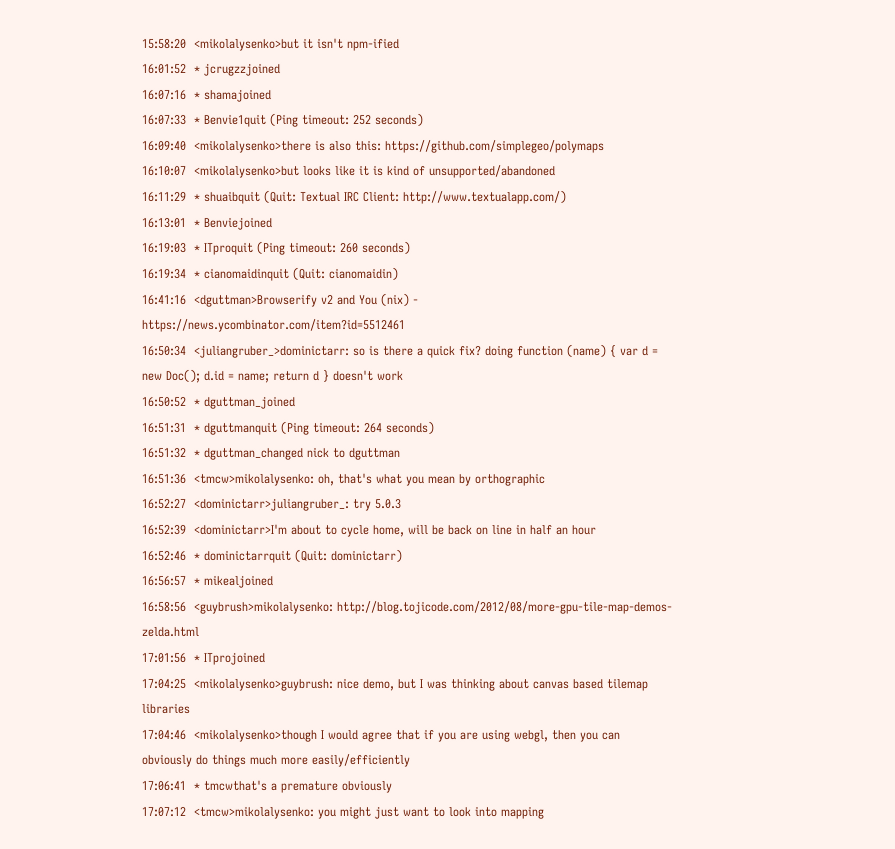15:58:20  <mikolalysenko>but it isn't npm-ified
16:01:52  * jcrugzzjoined
16:07:16  * shamajoined
16:07:33  * Benvie1quit (Ping timeout: 252 seconds)
16:09:40  <mikolalysenko>there is also this: https://github.com/simplegeo/polymaps
16:10:07  <mikolalysenko>but looks like it is kind of unsupported/abandoned
16:11:29  * shuaibquit (Quit: Textual IRC Client: http://www.textualapp.com/)
16:13:01  * Benviejoined
16:19:03  * ITproquit (Ping timeout: 260 seconds)
16:19:34  * cianomaidinquit (Quit: cianomaidin)
16:41:16  <dguttman>Browserify v2 and You (nix) - https://news.ycombinator.com/item?id=5512461
16:50:34  <juliangruber_>dominictarr: so is there a quick fix? doing function (name) { var d = new Doc(); d.id = name; return d } doesn't work
16:50:52  * dguttman_joined
16:51:31  * dguttmanquit (Ping timeout: 264 seconds)
16:51:32  * dguttman_changed nick to dguttman
16:51:36  <tmcw>mikolalysenko: oh, that's what you mean by orthographic
16:52:27  <dominictarr>juliangruber_: try 5.0.3
16:52:39  <dominictarr>I'm about to cycle home, will be back on line in half an hour
16:52:46  * dominictarrquit (Quit: dominictarr)
16:56:57  * mikealjoined
16:58:56  <guybrush>mikolalysenko: http://blog.tojicode.com/2012/08/more-gpu-tile-map-demos-zelda.html
17:01:56  * ITprojoined
17:04:25  <mikolalysenko>guybrush: nice demo, but I was thinking about canvas based tilemap libraries
17:04:46  <mikolalysenko>though I would agree that if you are using webgl, then you can obviously do things much more easily/efficiently
17:06:41  * tmcwthat's a premature obviously
17:07:12  <tmcw>mikolalysenko: you might just want to look into mapping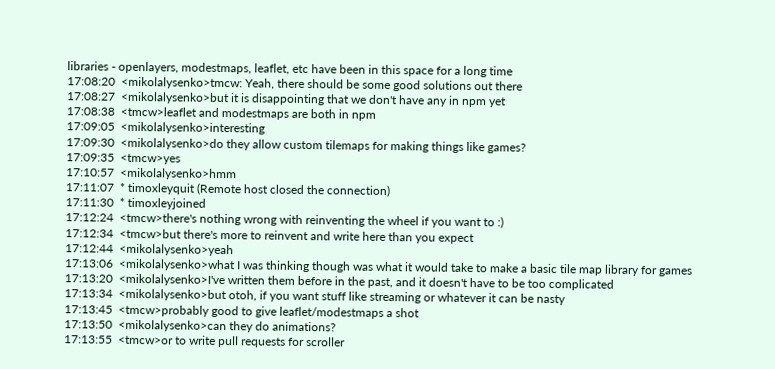libraries - openlayers, modestmaps, leaflet, etc have been in this space for a long time
17:08:20  <mikolalysenko>tmcw: Yeah, there should be some good solutions out there
17:08:27  <mikolalysenko>but it is disappointing that we don't have any in npm yet
17:08:38  <tmcw>leaflet and modestmaps are both in npm
17:09:05  <mikolalysenko>interesting
17:09:30  <mikolalysenko>do they allow custom tilemaps for making things like games?
17:09:35  <tmcw>yes
17:10:57  <mikolalysenko>hmm
17:11:07  * timoxleyquit (Remote host closed the connection)
17:11:30  * timoxleyjoined
17:12:24  <tmcw>there's nothing wrong with reinventing the wheel if you want to :)
17:12:34  <tmcw>but there's more to reinvent and write here than you expect
17:12:44  <mikolalysenko>yeah
17:13:06  <mikolalysenko>what I was thinking though was what it would take to make a basic tile map library for games
17:13:20  <mikolalysenko>I've written them before in the past, and it doesn't have to be too complicated
17:13:34  <mikolalysenko>but otoh, if you want stuff like streaming or whatever it can be nasty
17:13:45  <tmcw>probably good to give leaflet/modestmaps a shot
17:13:50  <mikolalysenko>can they do animations?
17:13:55  <tmcw>or to write pull requests for scroller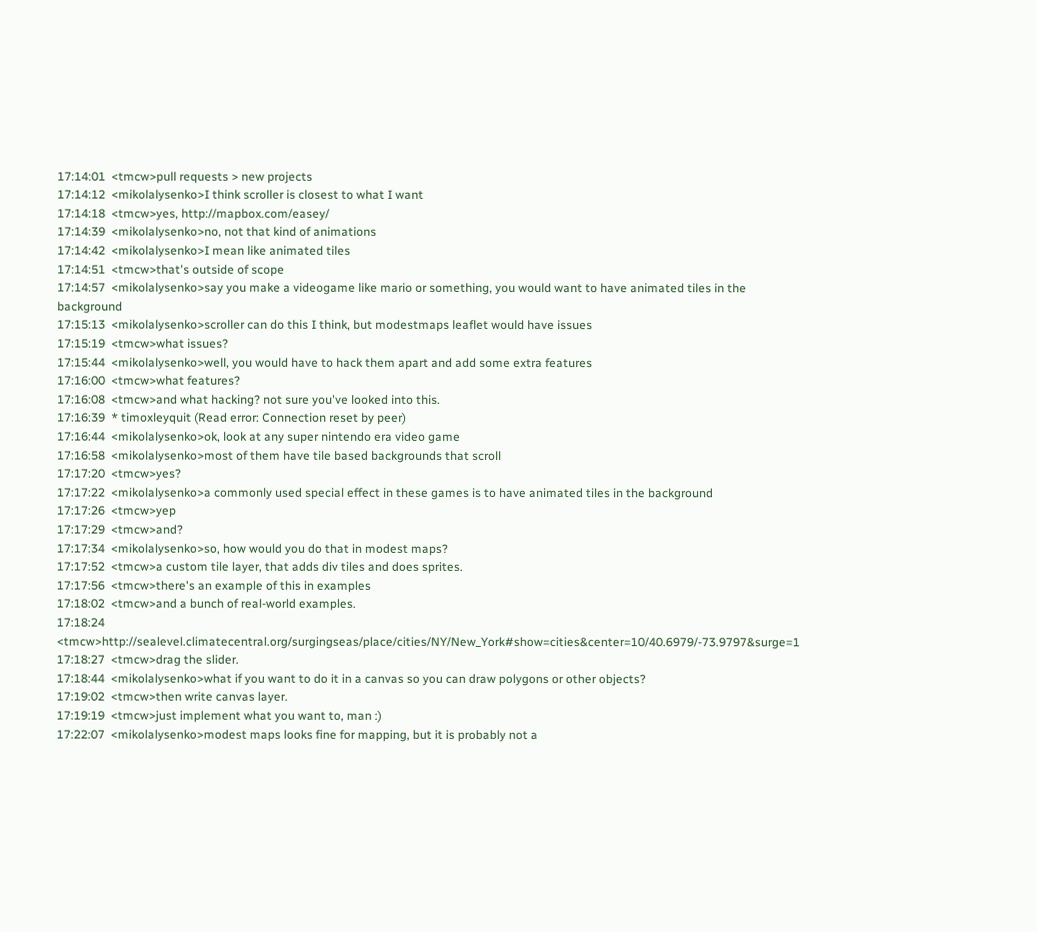17:14:01  <tmcw>pull requests > new projects
17:14:12  <mikolalysenko>I think scroller is closest to what I want
17:14:18  <tmcw>yes, http://mapbox.com/easey/
17:14:39  <mikolalysenko>no, not that kind of animations
17:14:42  <mikolalysenko>I mean like animated tiles
17:14:51  <tmcw>that's outside of scope
17:14:57  <mikolalysenko>say you make a videogame like mario or something, you would want to have animated tiles in the background
17:15:13  <mikolalysenko>scroller can do this I think, but modestmaps leaflet would have issues
17:15:19  <tmcw>what issues?
17:15:44  <mikolalysenko>well, you would have to hack them apart and add some extra features
17:16:00  <tmcw>what features?
17:16:08  <tmcw>and what hacking? not sure you've looked into this.
17:16:39  * timoxleyquit (Read error: Connection reset by peer)
17:16:44  <mikolalysenko>ok, look at any super nintendo era video game
17:16:58  <mikolalysenko>most of them have tile based backgrounds that scroll
17:17:20  <tmcw>yes?
17:17:22  <mikolalysenko>a commonly used special effect in these games is to have animated tiles in the background
17:17:26  <tmcw>yep
17:17:29  <tmcw>and?
17:17:34  <mikolalysenko>so, how would you do that in modest maps?
17:17:52  <tmcw>a custom tile layer, that adds div tiles and does sprites.
17:17:56  <tmcw>there's an example of this in examples
17:18:02  <tmcw>and a bunch of real-world examples.
17:18:24  <tmcw>http://sealevel.climatecentral.org/surgingseas/place/cities/NY/New_York#show=cities&center=10/40.6979/-73.9797&surge=1
17:18:27  <tmcw>drag the slider.
17:18:44  <mikolalysenko>what if you want to do it in a canvas so you can draw polygons or other objects?
17:19:02  <tmcw>then write canvas layer.
17:19:19  <tmcw>just implement what you want to, man :)
17:22:07  <mikolalysenko>modest maps looks fine for mapping, but it is probably not a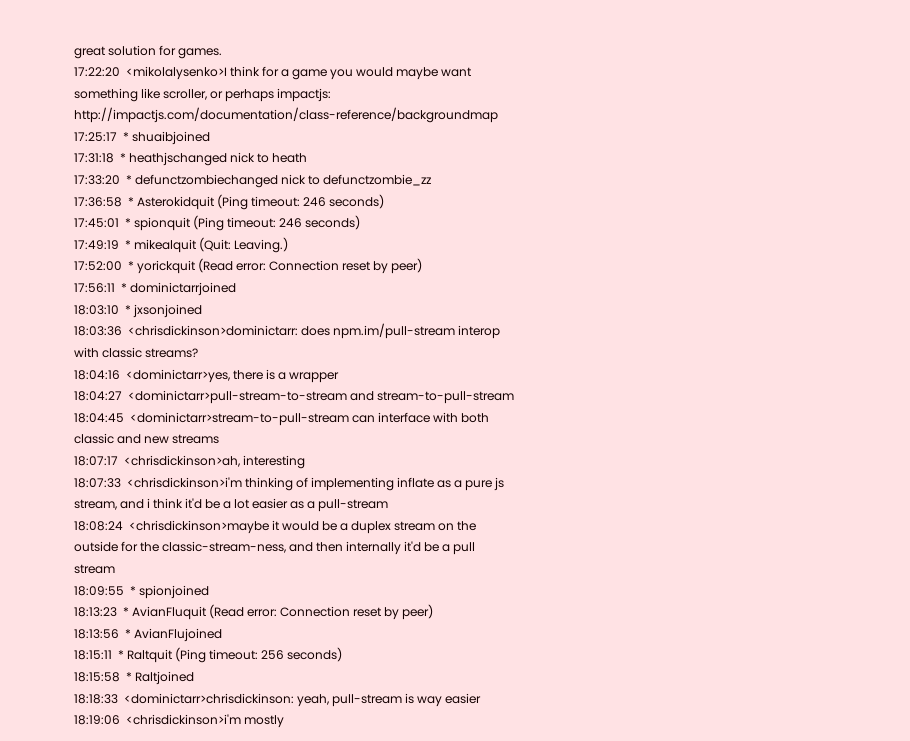great solution for games.
17:22:20  <mikolalysenko>I think for a game you would maybe want something like scroller, or perhaps impactjs: http://impactjs.com/documentation/class-reference/backgroundmap
17:25:17  * shuaibjoined
17:31:18  * heathjschanged nick to heath
17:33:20  * defunctzombiechanged nick to defunctzombie_zz
17:36:58  * Asterokidquit (Ping timeout: 246 seconds)
17:45:01  * spionquit (Ping timeout: 246 seconds)
17:49:19  * mikealquit (Quit: Leaving.)
17:52:00  * yorickquit (Read error: Connection reset by peer)
17:56:11  * dominictarrjoined
18:03:10  * jxsonjoined
18:03:36  <chrisdickinson>dominictarr: does npm.im/pull-stream interop with classic streams?
18:04:16  <dominictarr>yes, there is a wrapper
18:04:27  <dominictarr>pull-stream-to-stream and stream-to-pull-stream
18:04:45  <dominictarr>stream-to-pull-stream can interface with both classic and new streams
18:07:17  <chrisdickinson>ah, interesting
18:07:33  <chrisdickinson>i'm thinking of implementing inflate as a pure js stream, and i think it'd be a lot easier as a pull-stream
18:08:24  <chrisdickinson>maybe it would be a duplex stream on the outside for the classic-stream-ness, and then internally it'd be a pull stream
18:09:55  * spionjoined
18:13:23  * AvianFluquit (Read error: Connection reset by peer)
18:13:56  * AvianFlujoined
18:15:11  * Raltquit (Ping timeout: 256 seconds)
18:15:58  * Raltjoined
18:18:33  <dominictarr>chrisdickinson: yeah, pull-stream is way easier
18:19:06  <chrisdickinson>i'm mostly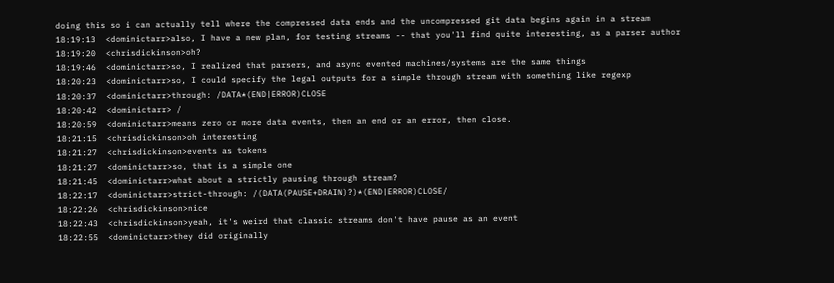doing this so i can actually tell where the compressed data ends and the uncompressed git data begins again in a stream
18:19:13  <dominictarr>also, I have a new plan, for testing streams -- that you'll find quite interesting, as a parser author
18:19:20  <chrisdickinson>oh?
18:19:46  <dominictarr>so, I realized that parsers, and async evented machines/systems are the same things
18:20:23  <dominictarr>so, I could specify the legal outputs for a simple through stream with something like regexp
18:20:37  <dominictarr>through: /DATA*(END|ERROR)CLOSE
18:20:42  <dominictarr> /
18:20:59  <dominictarr>means zero or more data events, then an end or an error, then close.
18:21:15  <chrisdickinson>oh interesting
18:21:27  <chrisdickinson>events as tokens
18:21:27  <dominictarr>so, that is a simple one
18:21:45  <dominictarr>what about a strictly pausing through stream?
18:22:17  <dominictarr>strict-through: /(DATA(PAUSE+DRAIN)?)*(END|ERROR)CLOSE/
18:22:26  <chrisdickinson>nice
18:22:43  <chrisdickinson>yeah, it's weird that classic streams don't have pause as an event
18:22:55  <dominictarr>they did originally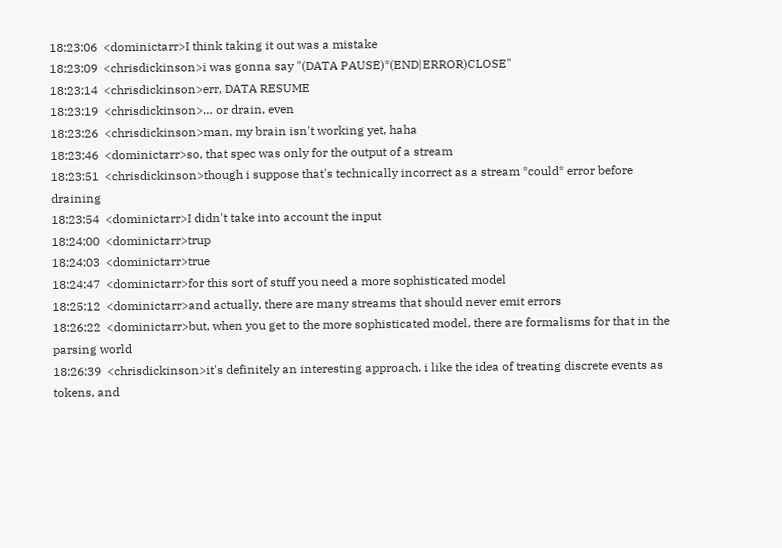18:23:06  <dominictarr>I think taking it out was a mistake
18:23:09  <chrisdickinson>i was gonna say "(DATA PAUSE)*(END|ERROR)CLOSE"
18:23:14  <chrisdickinson>err, DATA RESUME
18:23:19  <chrisdickinson>… or drain, even
18:23:26  <chrisdickinson>man, my brain isn't working yet, haha
18:23:46  <dominictarr>so, that spec was only for the output of a stream
18:23:51  <chrisdickinson>though i suppose that's technically incorrect as a stream *could* error before draining
18:23:54  <dominictarr>I didn't take into account the input
18:24:00  <dominictarr>trup
18:24:03  <dominictarr>true
18:24:47  <dominictarr>for this sort of stuff you need a more sophisticated model
18:25:12  <dominictarr>and actually, there are many streams that should never emit errors
18:26:22  <dominictarr>but, when you get to the more sophisticated model, there are formalisms for that in the parsing world
18:26:39  <chrisdickinson>it's definitely an interesting approach. i like the idea of treating discrete events as tokens, and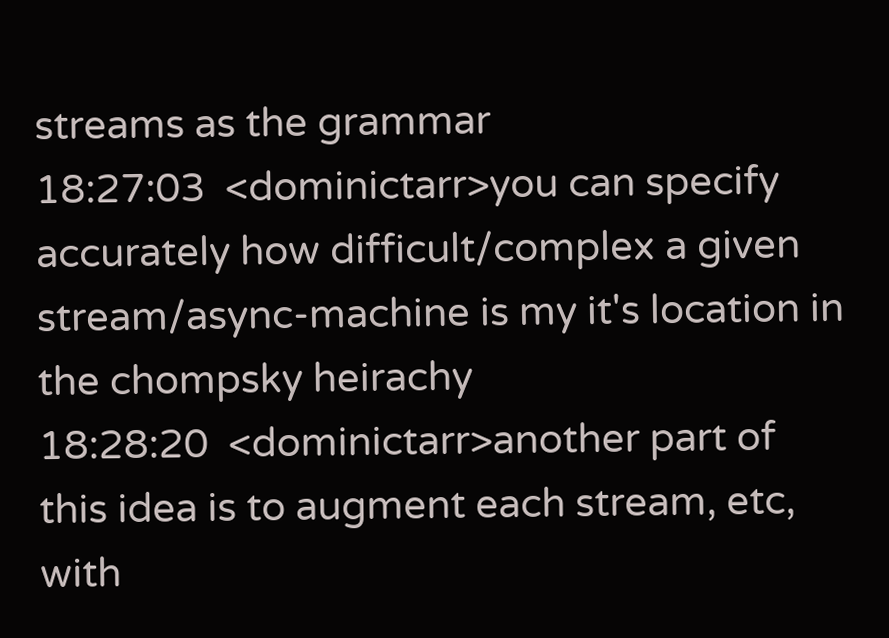streams as the grammar
18:27:03  <dominictarr>you can specify accurately how difficult/complex a given stream/async-machine is my it's location in the chompsky heirachy
18:28:20  <dominictarr>another part of this idea is to augment each stream, etc, with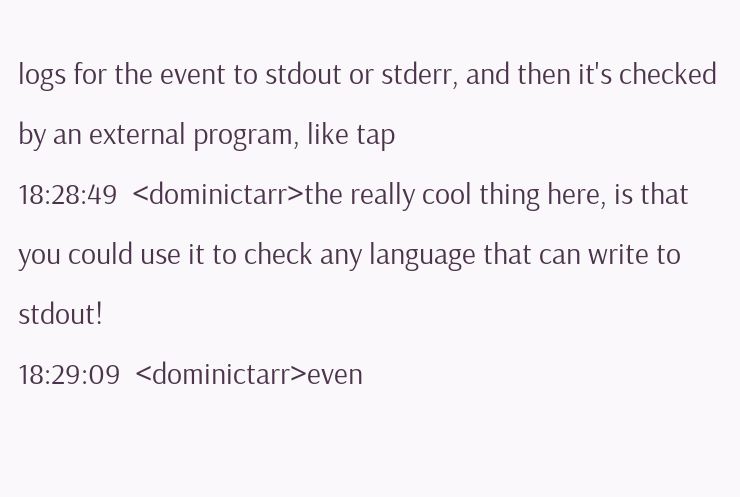logs for the event to stdout or stderr, and then it's checked by an external program, like tap
18:28:49  <dominictarr>the really cool thing here, is that you could use it to check any language that can write to stdout!
18:29:09  <dominictarr>even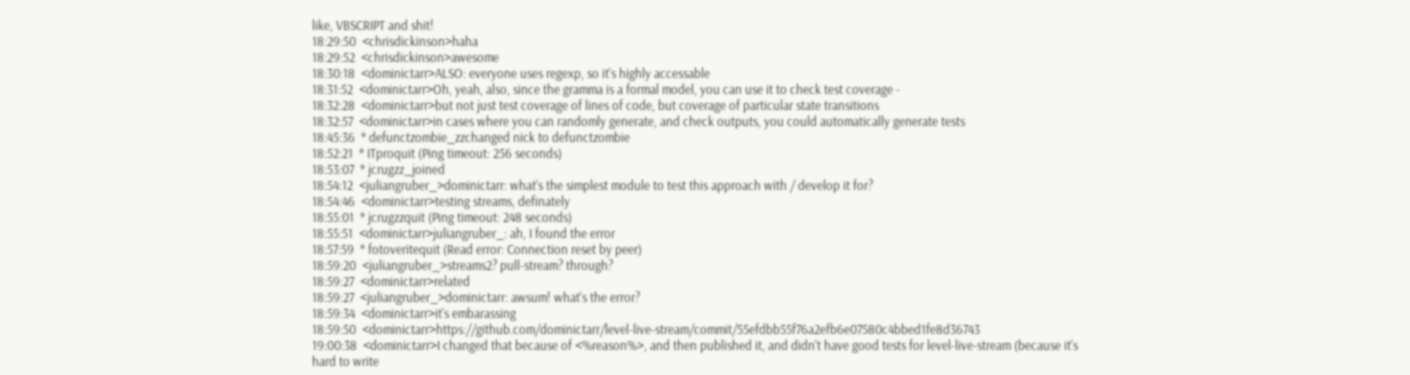like, VBSCRIPT and shit!
18:29:50  <chrisdickinson>haha
18:29:52  <chrisdickinson>awesome
18:30:18  <dominictarr>ALSO: everyone uses regexp, so it's highly accessable
18:31:52  <dominictarr>Oh, yeah, also, since the gramma is a formal model, you can use it to check test coverage -
18:32:28  <dominictarr>but not just test coverage of lines of code, but coverage of particular state transitions
18:32:57  <dominictarr>in cases where you can randomly generate, and check outputs, you could automatically generate tests
18:45:36  * defunctzombie_zzchanged nick to defunctzombie
18:52:21  * ITproquit (Ping timeout: 256 seconds)
18:53:07  * jcrugzz_joined
18:54:12  <juliangruber_>dominictarr: what's the simplest module to test this approach with / develop it for?
18:54:46  <dominictarr>testing streams, definately
18:55:01  * jcrugzzquit (Ping timeout: 248 seconds)
18:55:51  <dominictarr>juliangruber_: ah, I found the error
18:57:59  * fotoveritequit (Read error: Connection reset by peer)
18:59:20  <juliangruber_>streams2? pull-stream? through?
18:59:27  <dominictarr>related
18:59:27  <juliangruber_>dominictarr: awsum! what's the error?
18:59:34  <dominictarr>it's embarassing
18:59:50  <dominictarr>https://github.com/dominictarr/level-live-stream/commit/55efdbb55f76a2efb6e07580c4bbed1fe8d36743
19:00:38  <dominictarr>I changed that because of <%reason%>, and then published it, and didn't have good tests for level-live-stream (because it's hard to write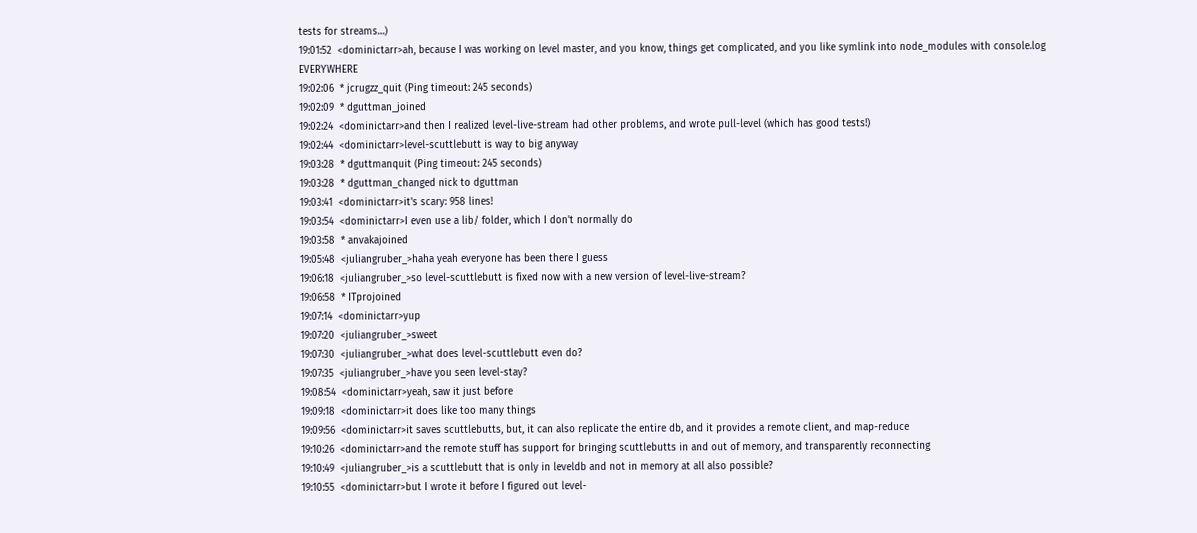tests for streams…)
19:01:52  <dominictarr>ah, because I was working on level master, and you know, things get complicated, and you like symlink into node_modules with console.log EVERYWHERE
19:02:06  * jcrugzz_quit (Ping timeout: 245 seconds)
19:02:09  * dguttman_joined
19:02:24  <dominictarr>and then I realized level-live-stream had other problems, and wrote pull-level (which has good tests!)
19:02:44  <dominictarr>level-scuttlebutt is way to big anyway
19:03:28  * dguttmanquit (Ping timeout: 245 seconds)
19:03:28  * dguttman_changed nick to dguttman
19:03:41  <dominictarr>it's scary: 958 lines!
19:03:54  <dominictarr>I even use a lib/ folder, which I don't normally do
19:03:58  * anvakajoined
19:05:48  <juliangruber_>haha yeah everyone has been there I guess
19:06:18  <juliangruber_>so level-scuttlebutt is fixed now with a new version of level-live-stream?
19:06:58  * ITprojoined
19:07:14  <dominictarr>yup
19:07:20  <juliangruber_>sweet
19:07:30  <juliangruber_>what does level-scuttlebutt even do?
19:07:35  <juliangruber_>have you seen level-stay?
19:08:54  <dominictarr>yeah, saw it just before
19:09:18  <dominictarr>it does like too many things
19:09:56  <dominictarr>it saves scuttlebutts, but, it can also replicate the entire db, and it provides a remote client, and map-reduce
19:10:26  <dominictarr>and the remote stuff has support for bringing scuttlebutts in and out of memory, and transparently reconnecting
19:10:49  <juliangruber_>is a scuttlebutt that is only in leveldb and not in memory at all also possible?
19:10:55  <dominictarr>but I wrote it before I figured out level-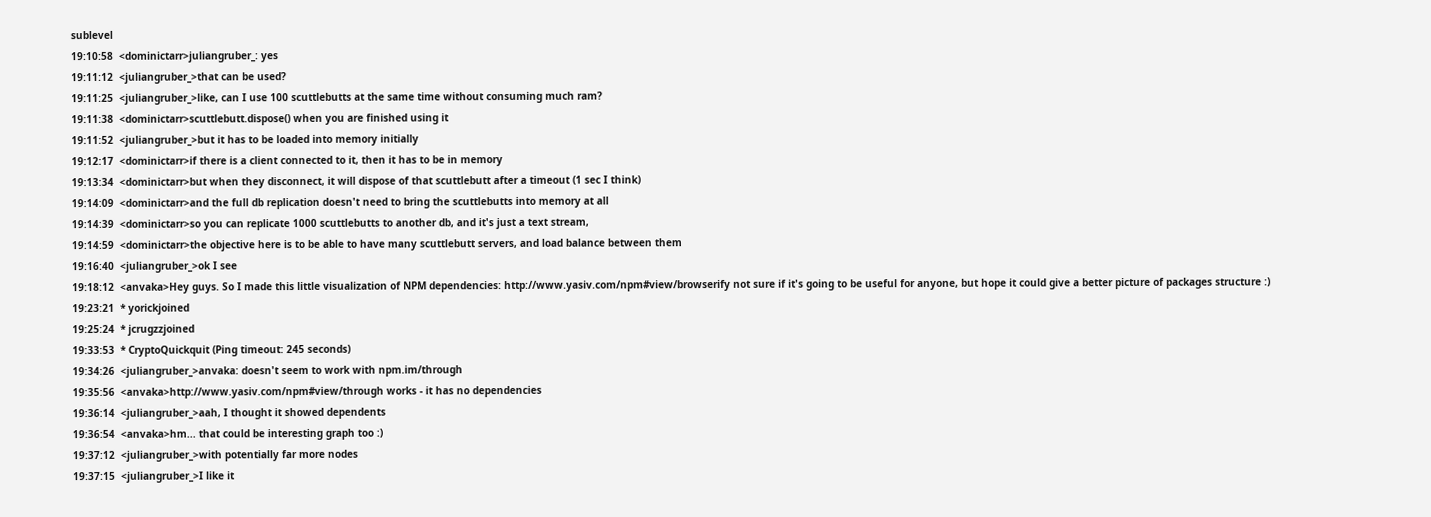sublevel
19:10:58  <dominictarr>juliangruber_: yes
19:11:12  <juliangruber_>that can be used?
19:11:25  <juliangruber_>like, can I use 100 scuttlebutts at the same time without consuming much ram?
19:11:38  <dominictarr>scuttlebutt.dispose() when you are finished using it
19:11:52  <juliangruber_>but it has to be loaded into memory initially
19:12:17  <dominictarr>if there is a client connected to it, then it has to be in memory
19:13:34  <dominictarr>but when they disconnect, it will dispose of that scuttlebutt after a timeout (1 sec I think)
19:14:09  <dominictarr>and the full db replication doesn't need to bring the scuttlebutts into memory at all
19:14:39  <dominictarr>so you can replicate 1000 scuttlebutts to another db, and it's just a text stream,
19:14:59  <dominictarr>the objective here is to be able to have many scuttlebutt servers, and load balance between them
19:16:40  <juliangruber_>ok I see
19:18:12  <anvaka>Hey guys. So I made this little visualization of NPM dependencies: http://www.yasiv.com/npm#view/browserify not sure if it's going to be useful for anyone, but hope it could give a better picture of packages structure :)
19:23:21  * yorickjoined
19:25:24  * jcrugzzjoined
19:33:53  * CryptoQuickquit (Ping timeout: 245 seconds)
19:34:26  <juliangruber_>anvaka: doesn't seem to work with npm.im/through
19:35:56  <anvaka>http://www.yasiv.com/npm#view/through works - it has no dependencies
19:36:14  <juliangruber_>aah, I thought it showed dependents
19:36:54  <anvaka>hm... that could be interesting graph too :)
19:37:12  <juliangruber_>with potentially far more nodes
19:37:15  <juliangruber_>I like it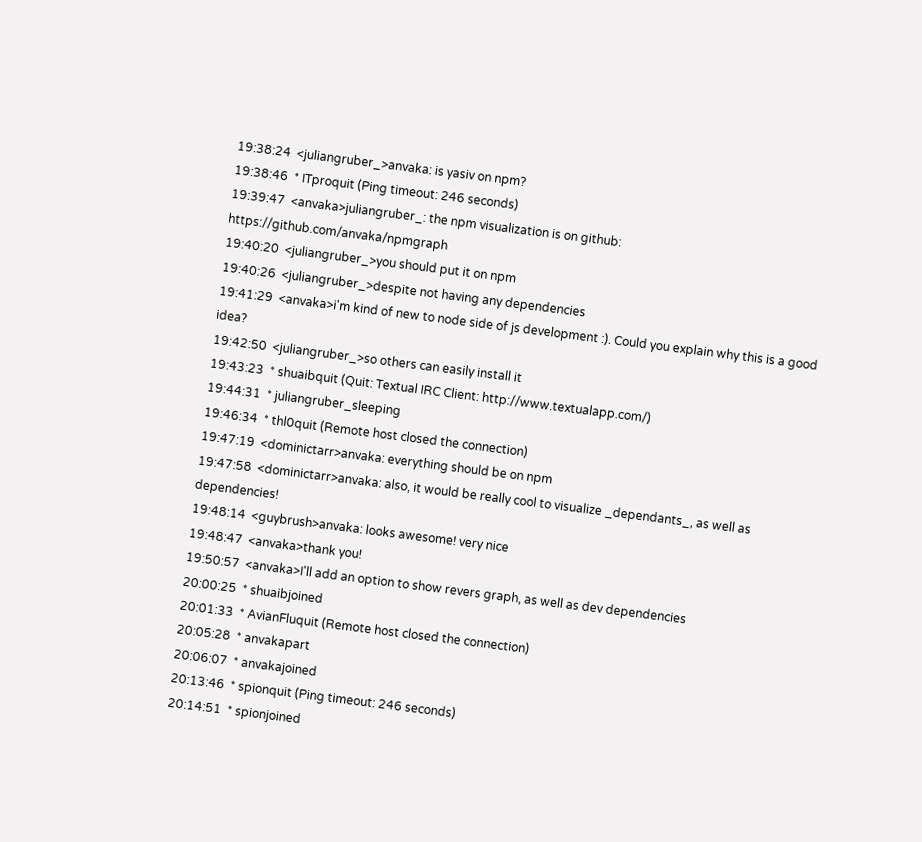19:38:24  <juliangruber_>anvaka: is yasiv on npm?
19:38:46  * ITproquit (Ping timeout: 246 seconds)
19:39:47  <anvaka>juliangruber_: the npm visualization is on github: https://github.com/anvaka/npmgraph
19:40:20  <juliangruber_>you should put it on npm
19:40:26  <juliangruber_>despite not having any dependencies
19:41:29  <anvaka>i'm kind of new to node side of js development :). Could you explain why this is a good idea?
19:42:50  <juliangruber_>so others can easily install it
19:43:23  * shuaibquit (Quit: Textual IRC Client: http://www.textualapp.com/)
19:44:31  * juliangruber_sleeping
19:46:34  * thl0quit (Remote host closed the connection)
19:47:19  <dominictarr>anvaka: everything should be on npm
19:47:58  <dominictarr>anvaka: also, it would be really cool to visualize _dependants_, as well as dependencies!
19:48:14  <guybrush>anvaka: looks awesome! very nice
19:48:47  <anvaka>thank you!
19:50:57  <anvaka>I'll add an option to show revers graph, as well as dev dependencies
20:00:25  * shuaibjoined
20:01:33  * AvianFluquit (Remote host closed the connection)
20:05:28  * anvakapart
20:06:07  * anvakajoined
20:13:46  * spionquit (Ping timeout: 246 seconds)
20:14:51  * spionjoined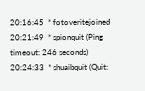20:16:45  * fotoveritejoined
20:21:49  * spionquit (Ping timeout: 246 seconds)
20:24:33  * shuaibquit (Quit: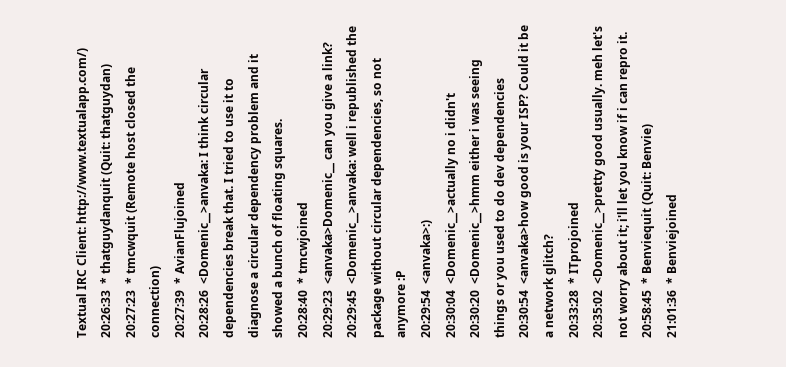Textual IRC Client: http://www.textualapp.com/)
20:26:33  * thatguydanquit (Quit: thatguydan)
20:27:23  * tmcwquit (Remote host closed the connection)
20:27:39  * AvianFlujoined
20:28:26  <Domenic__>anvaka: I think circular dependencies break that. I tried to use it to diagnose a circular dependency problem and it showed a bunch of floating squares.
20:28:40  * tmcwjoined
20:29:23  <anvaka>Domenic__ can you give a link?
20:29:45  <Domenic__>anvaka: well i republished the package without circular dependencies, so not anymore :P
20:29:54  <anvaka>:)
20:30:04  <Domenic__>actually no i didn't
20:30:20  <Domenic__>hmm either i was seeing things or you used to do dev dependencies
20:30:54  <anvaka>how good is your ISP? Could it be a network glitch?
20:33:28  * ITprojoined
20:35:02  <Domenic__>pretty good usually. meh let's not worry about it; i'll let you know if i can repro it.
20:58:45  * Benviequit (Quit: Benvie)
21:01:36  * Benviejoined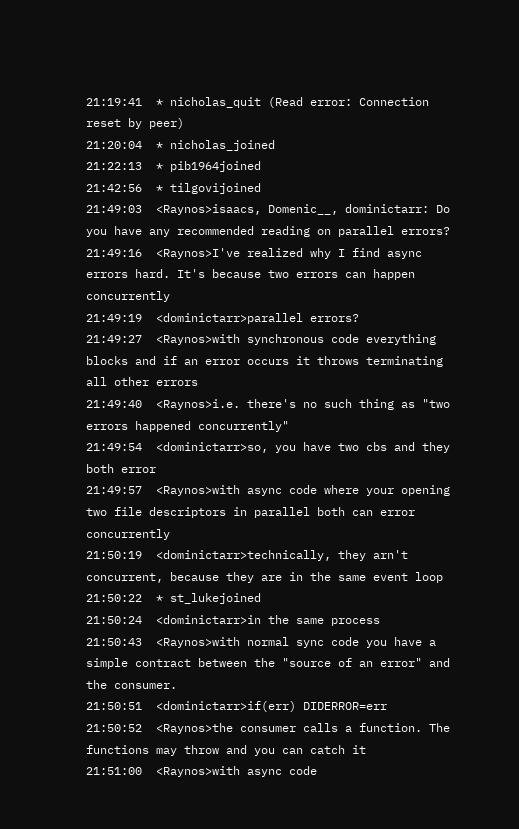21:19:41  * nicholas_quit (Read error: Connection reset by peer)
21:20:04  * nicholas_joined
21:22:13  * pib1964joined
21:42:56  * tilgovijoined
21:49:03  <Raynos>isaacs, Domenic__, dominictarr: Do you have any recommended reading on parallel errors?
21:49:16  <Raynos>I've realized why I find async errors hard. It's because two errors can happen concurrently
21:49:19  <dominictarr>parallel errors?
21:49:27  <Raynos>with synchronous code everything blocks and if an error occurs it throws terminating all other errors
21:49:40  <Raynos>i.e. there's no such thing as "two errors happened concurrently"
21:49:54  <dominictarr>so, you have two cbs and they both error
21:49:57  <Raynos>with async code where your opening two file descriptors in parallel both can error concurrently
21:50:19  <dominictarr>technically, they arn't concurrent, because they are in the same event loop
21:50:22  * st_lukejoined
21:50:24  <dominictarr>in the same process
21:50:43  <Raynos>with normal sync code you have a simple contract between the "source of an error" and the consumer.
21:50:51  <dominictarr>if(err) DIDERROR=err
21:50:52  <Raynos>the consumer calls a function. The functions may throw and you can catch it
21:51:00  <Raynos>with async code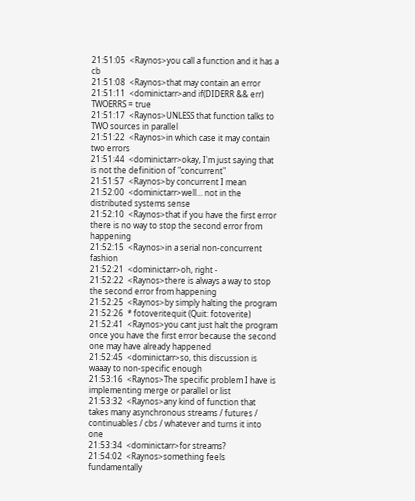21:51:05  <Raynos>you call a function and it has a cb
21:51:08  <Raynos>that may contain an error
21:51:11  <dominictarr>and if(DIDERR && err) TWOERRS = true
21:51:17  <Raynos>UNLESS that function talks to TWO sources in parallel
21:51:22  <Raynos>in which case it may contain two errors
21:51:44  <dominictarr>okay, I'm just saying that is not the definition of "concurrent"
21:51:57  <Raynos>by concurrent I mean
21:52:00  <dominictarr>well… not in the distributed systems sense
21:52:10  <Raynos>that if you have the first error there is no way to stop the second error from happening
21:52:15  <Raynos>in a serial non-concurrent fashion
21:52:21  <dominictarr>oh, right -
21:52:22  <Raynos>there is always a way to stop the second error from happening
21:52:25  <Raynos>by simply halting the program
21:52:26  * fotoveritequit (Quit: fotoverite)
21:52:41  <Raynos>you cant just halt the program once you have the first error because the second one may have already happened
21:52:45  <dominictarr>so, this discussion is waaay to non-specific enough
21:53:16  <Raynos>The specific problem I have is implementing merge or parallel or list
21:53:32  <Raynos>any kind of function that takes many asynchronous streams / futures / continuables / cbs / whatever and turns it into one
21:53:34  <dominictarr>for streams?
21:54:02  <Raynos>something feels fundamentally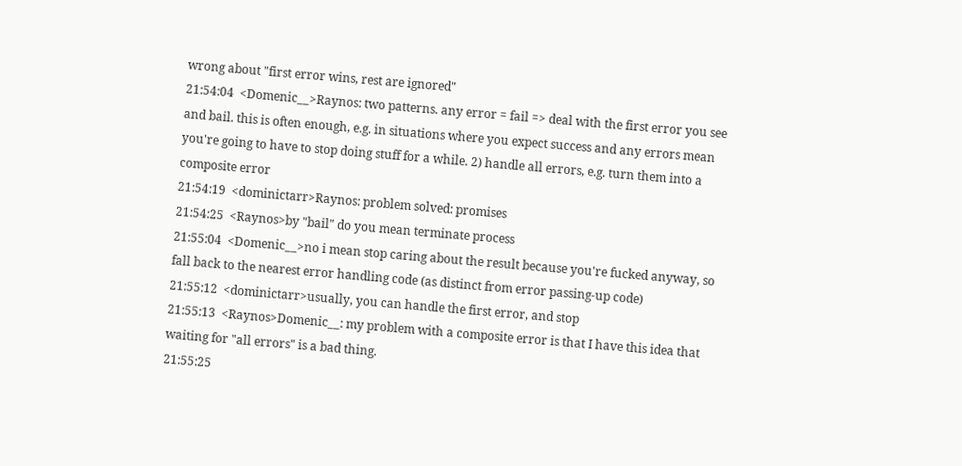wrong about "first error wins, rest are ignored"
21:54:04  <Domenic__>Raynos: two patterns. any error = fail => deal with the first error you see and bail. this is often enough, e.g. in situations where you expect success and any errors mean you're going to have to stop doing stuff for a while. 2) handle all errors, e.g. turn them into a composite error
21:54:19  <dominictarr>Raynos: problem solved: promises
21:54:25  <Raynos>by "bail" do you mean terminate process
21:55:04  <Domenic__>no i mean stop caring about the result because you're fucked anyway, so fall back to the nearest error handling code (as distinct from error passing-up code)
21:55:12  <dominictarr>usually, you can handle the first error, and stop
21:55:13  <Raynos>Domenic__: my problem with a composite error is that I have this idea that waiting for "all errors" is a bad thing.
21:55:25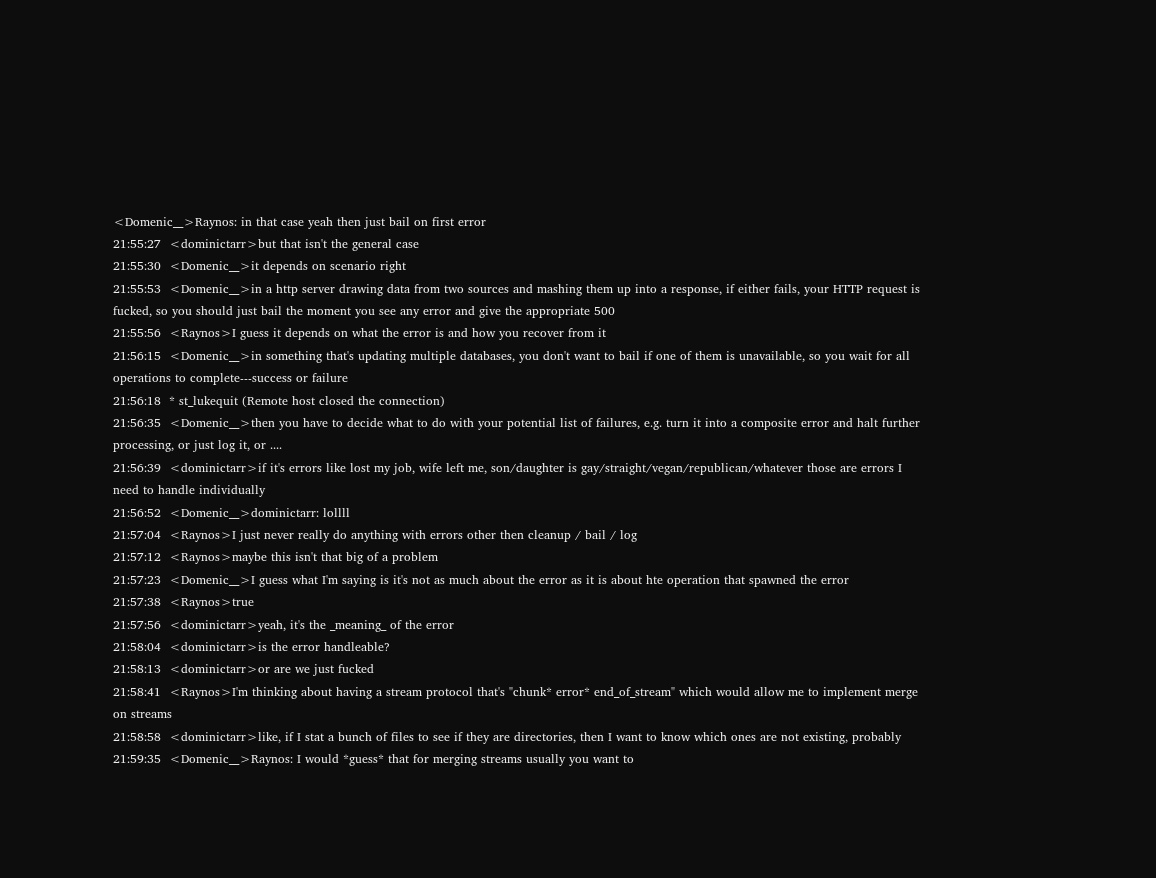<Domenic__>Raynos: in that case yeah then just bail on first error
21:55:27  <dominictarr>but that isn't the general case
21:55:30  <Domenic__>it depends on scenario right
21:55:53  <Domenic__>in a http server drawing data from two sources and mashing them up into a response, if either fails, your HTTP request is fucked, so you should just bail the moment you see any error and give the appropriate 500
21:55:56  <Raynos>I guess it depends on what the error is and how you recover from it
21:56:15  <Domenic__>in something that's updating multiple databases, you don't want to bail if one of them is unavailable, so you wait for all operations to complete---success or failure
21:56:18  * st_lukequit (Remote host closed the connection)
21:56:35  <Domenic__>then you have to decide what to do with your potential list of failures, e.g. turn it into a composite error and halt further processing, or just log it, or ....
21:56:39  <dominictarr>if it's errors like lost my job, wife left me, son/daughter is gay/straight/vegan/republican/whatever those are errors I need to handle individually
21:56:52  <Domenic__>dominictarr: lollll
21:57:04  <Raynos>I just never really do anything with errors other then cleanup / bail / log
21:57:12  <Raynos>maybe this isn't that big of a problem
21:57:23  <Domenic__>I guess what I'm saying is it's not as much about the error as it is about hte operation that spawned the error
21:57:38  <Raynos>true
21:57:56  <dominictarr>yeah, it's the _meaning_ of the error
21:58:04  <dominictarr>is the error handleable?
21:58:13  <dominictarr>or are we just fucked
21:58:41  <Raynos>I'm thinking about having a stream protocol that's "chunk* error* end_of_stream" which would allow me to implement merge on streams
21:58:58  <dominictarr>like, if I stat a bunch of files to see if they are directories, then I want to know which ones are not existing, probably
21:59:35  <Domenic__>Raynos: I would *guess* that for merging streams usually you want to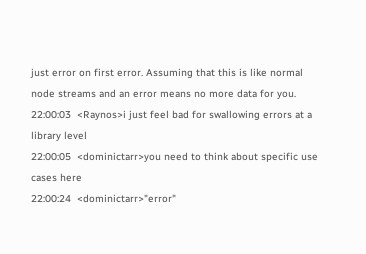just error on first error. Assuming that this is like normal node streams and an error means no more data for you.
22:00:03  <Raynos>i just feel bad for swallowing errors at a library level
22:00:05  <dominictarr>you need to think about specific use cases here
22:00:24  <dominictarr>"error"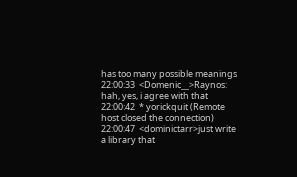has too many possible meanings
22:00:33  <Domenic__>Raynos: hah, yes, i agree with that
22:00:42  * yorickquit (Remote host closed the connection)
22:00:47  <dominictarr>just write a library that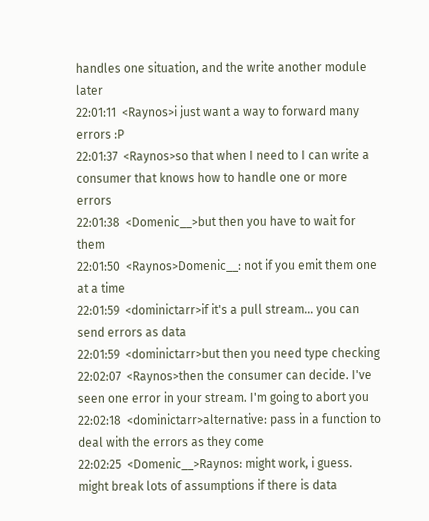handles one situation, and the write another module later
22:01:11  <Raynos>i just want a way to forward many errors :P
22:01:37  <Raynos>so that when I need to I can write a consumer that knows how to handle one or more errors
22:01:38  <Domenic__>but then you have to wait for them
22:01:50  <Raynos>Domenic__: not if you emit them one at a time
22:01:59  <dominictarr>if it's a pull stream… you can send errors as data
22:01:59  <dominictarr>but then you need type checking
22:02:07  <Raynos>then the consumer can decide. I've seen one error in your stream. I'm going to abort you
22:02:18  <dominictarr>alternative: pass in a function to deal with the errors as they come
22:02:25  <Domenic__>Raynos: might work, i guess. might break lots of assumptions if there is data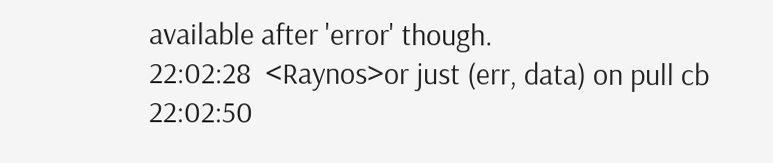available after 'error' though.
22:02:28  <Raynos>or just (err, data) on pull cb
22:02:50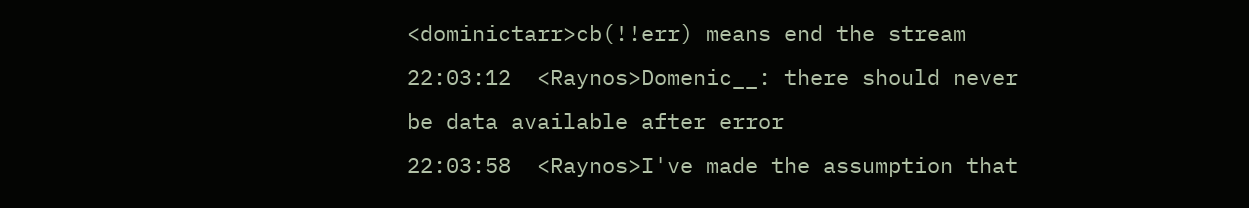<dominictarr>cb(!!err) means end the stream
22:03:12  <Raynos>Domenic__: there should never be data available after error
22:03:58  <Raynos>I've made the assumption that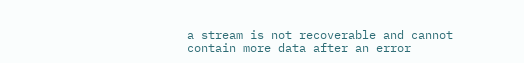a stream is not recoverable and cannot contain more data after an error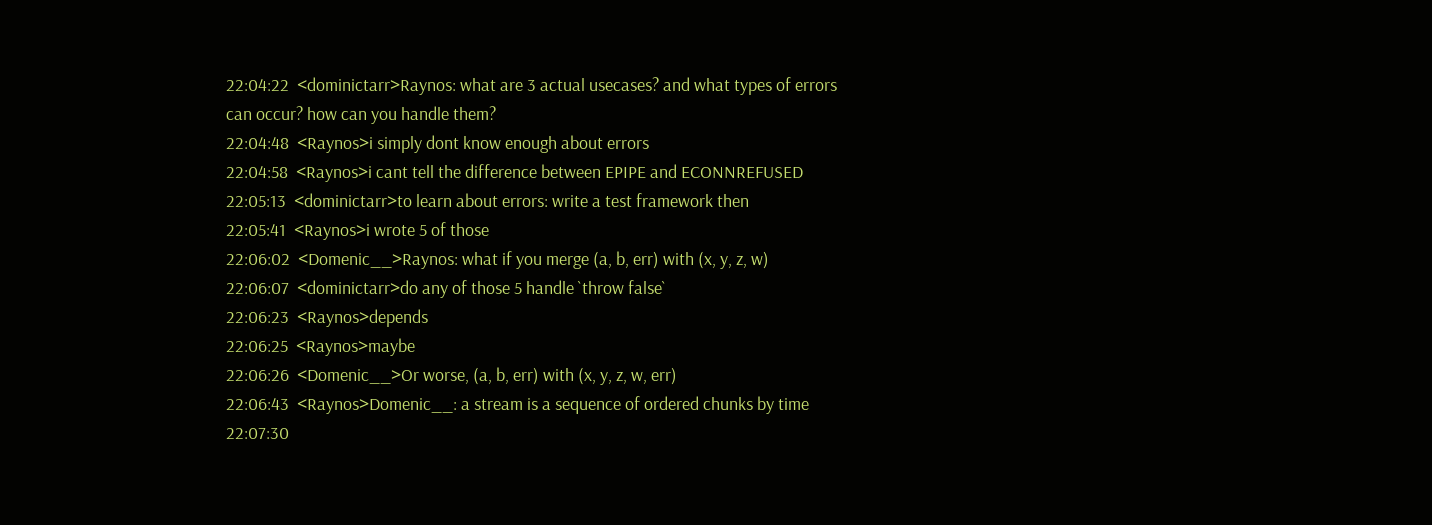22:04:22  <dominictarr>Raynos: what are 3 actual usecases? and what types of errors can occur? how can you handle them?
22:04:48  <Raynos>i simply dont know enough about errors
22:04:58  <Raynos>i cant tell the difference between EPIPE and ECONNREFUSED
22:05:13  <dominictarr>to learn about errors: write a test framework then
22:05:41  <Raynos>i wrote 5 of those
22:06:02  <Domenic__>Raynos: what if you merge (a, b, err) with (x, y, z, w)
22:06:07  <dominictarr>do any of those 5 handle `throw false`
22:06:23  <Raynos>depends
22:06:25  <Raynos>maybe
22:06:26  <Domenic__>Or worse, (a, b, err) with (x, y, z, w, err)
22:06:43  <Raynos>Domenic__: a stream is a sequence of ordered chunks by time
22:07:30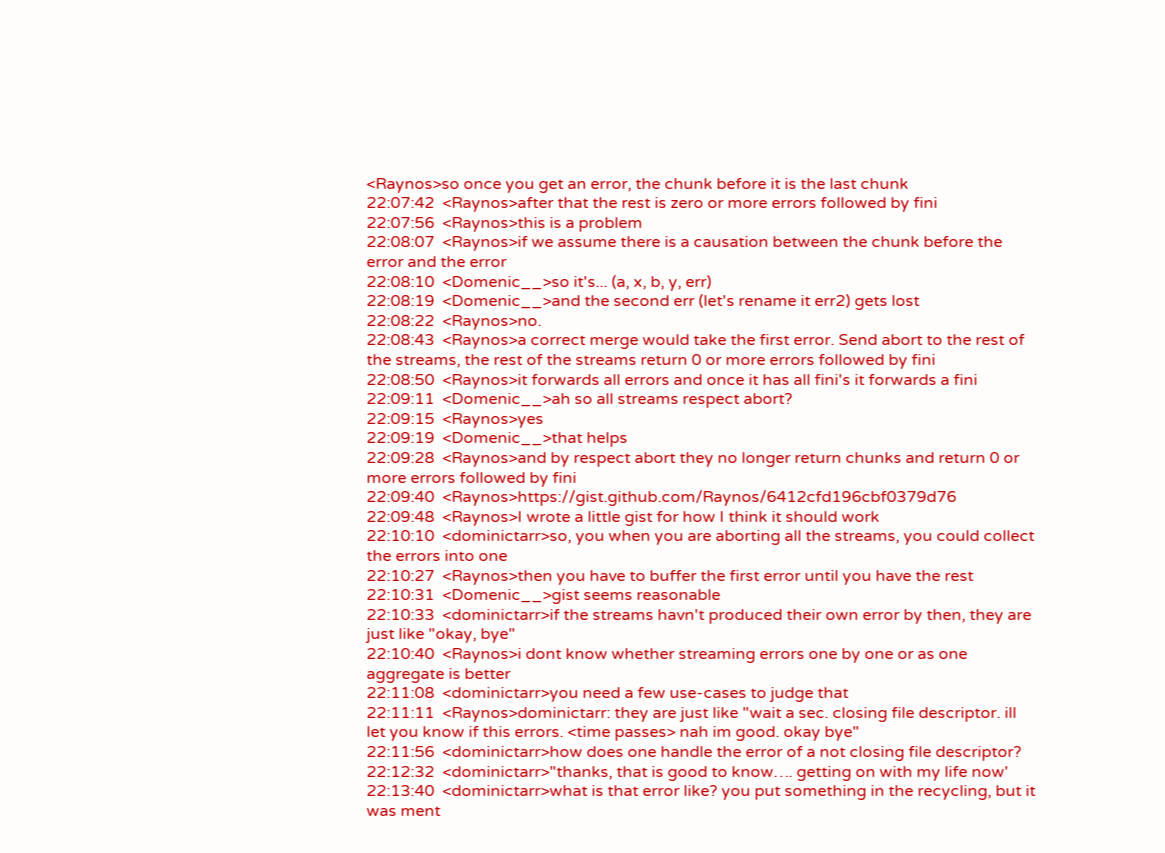<Raynos>so once you get an error, the chunk before it is the last chunk
22:07:42  <Raynos>after that the rest is zero or more errors followed by fini
22:07:56  <Raynos>this is a problem
22:08:07  <Raynos>if we assume there is a causation between the chunk before the error and the error
22:08:10  <Domenic__>so it's... (a, x, b, y, err)
22:08:19  <Domenic__>and the second err (let's rename it err2) gets lost
22:08:22  <Raynos>no.
22:08:43  <Raynos>a correct merge would take the first error. Send abort to the rest of the streams, the rest of the streams return 0 or more errors followed by fini
22:08:50  <Raynos>it forwards all errors and once it has all fini's it forwards a fini
22:09:11  <Domenic__>ah so all streams respect abort?
22:09:15  <Raynos>yes
22:09:19  <Domenic__>that helps
22:09:28  <Raynos>and by respect abort they no longer return chunks and return 0 or more errors followed by fini
22:09:40  <Raynos>https://gist.github.com/Raynos/6412cfd196cbf0379d76
22:09:48  <Raynos>I wrote a little gist for how I think it should work
22:10:10  <dominictarr>so, you when you are aborting all the streams, you could collect the errors into one
22:10:27  <Raynos>then you have to buffer the first error until you have the rest
22:10:31  <Domenic__>gist seems reasonable
22:10:33  <dominictarr>if the streams havn't produced their own error by then, they are just like "okay, bye"
22:10:40  <Raynos>i dont know whether streaming errors one by one or as one aggregate is better
22:11:08  <dominictarr>you need a few use-cases to judge that
22:11:11  <Raynos>dominictarr: they are just like "wait a sec. closing file descriptor. ill let you know if this errors. <time passes> nah im good. okay bye"
22:11:56  <dominictarr>how does one handle the error of a not closing file descriptor?
22:12:32  <dominictarr>"thanks, that is good to know…. getting on with my life now'
22:13:40  <dominictarr>what is that error like? you put something in the recycling, but it was ment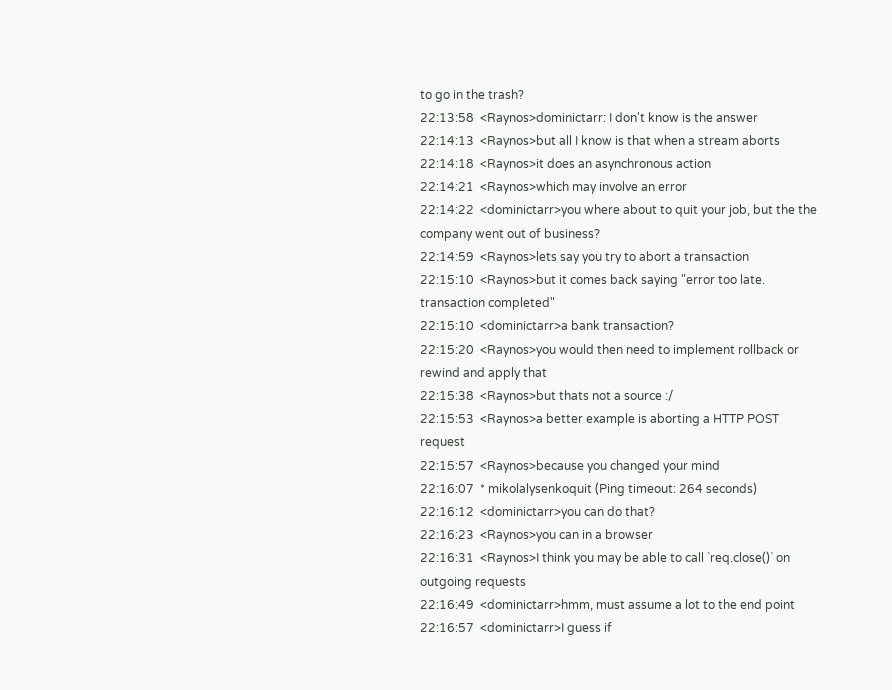to go in the trash?
22:13:58  <Raynos>dominictarr: I don't know is the answer
22:14:13  <Raynos>but all I know is that when a stream aborts
22:14:18  <Raynos>it does an asynchronous action
22:14:21  <Raynos>which may involve an error
22:14:22  <dominictarr>you where about to quit your job, but the the company went out of business?
22:14:59  <Raynos>lets say you try to abort a transaction
22:15:10  <Raynos>but it comes back saying "error too late. transaction completed"
22:15:10  <dominictarr>a bank transaction?
22:15:20  <Raynos>you would then need to implement rollback or rewind and apply that
22:15:38  <Raynos>but thats not a source :/
22:15:53  <Raynos>a better example is aborting a HTTP POST request
22:15:57  <Raynos>because you changed your mind
22:16:07  * mikolalysenkoquit (Ping timeout: 264 seconds)
22:16:12  <dominictarr>you can do that?
22:16:23  <Raynos>you can in a browser
22:16:31  <Raynos>I think you may be able to call `req.close()` on outgoing requests
22:16:49  <dominictarr>hmm, must assume a lot to the end point
22:16:57  <dominictarr>I guess if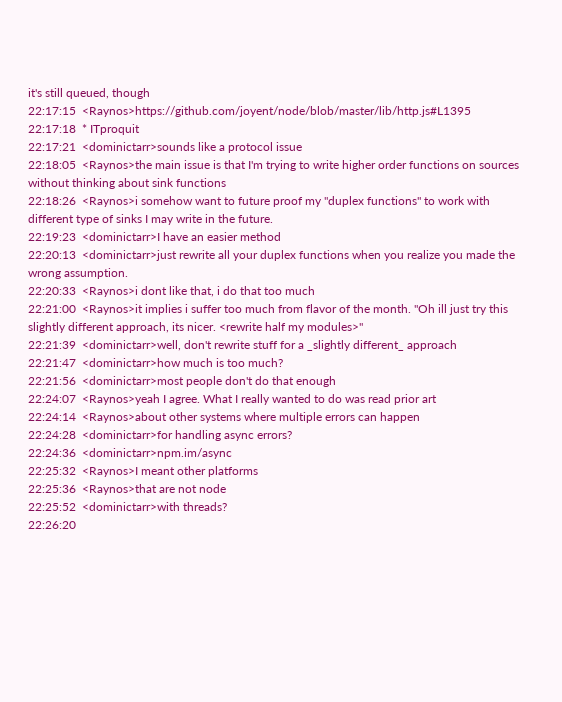it's still queued, though
22:17:15  <Raynos>https://github.com/joyent/node/blob/master/lib/http.js#L1395
22:17:18  * ITproquit
22:17:21  <dominictarr>sounds like a protocol issue
22:18:05  <Raynos>the main issue is that I'm trying to write higher order functions on sources without thinking about sink functions
22:18:26  <Raynos>i somehow want to future proof my "duplex functions" to work with different type of sinks I may write in the future.
22:19:23  <dominictarr>I have an easier method
22:20:13  <dominictarr>just rewrite all your duplex functions when you realize you made the wrong assumption.
22:20:33  <Raynos>i dont like that, i do that too much
22:21:00  <Raynos>it implies i suffer too much from flavor of the month. "Oh ill just try this slightly different approach, its nicer. <rewrite half my modules>"
22:21:39  <dominictarr>well, don't rewrite stuff for a _slightly different_ approach
22:21:47  <dominictarr>how much is too much?
22:21:56  <dominictarr>most people don't do that enough
22:24:07  <Raynos>yeah I agree. What I really wanted to do was read prior art
22:24:14  <Raynos>about other systems where multiple errors can happen
22:24:28  <dominictarr>for handling async errors?
22:24:36  <dominictarr>npm.im/async
22:25:32  <Raynos>I meant other platforms
22:25:36  <Raynos>that are not node
22:25:52  <dominictarr>with threads?
22:26:20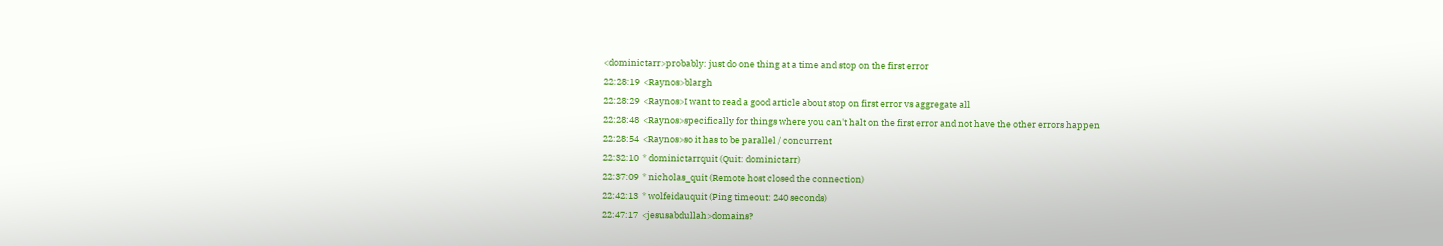<dominictarr>probably: just do one thing at a time and stop on the first error
22:28:19  <Raynos>blargh
22:28:29  <Raynos>I want to read a good article about stop on first error vs aggregate all
22:28:48  <Raynos>specifically for things where you can't halt on the first error and not have the other errors happen
22:28:54  <Raynos>so it has to be parallel / concurrent
22:32:10  * dominictarrquit (Quit: dominictarr)
22:37:09  * nicholas_quit (Remote host closed the connection)
22:42:13  * wolfeidauquit (Ping timeout: 240 seconds)
22:47:17  <jesusabdullah>domains?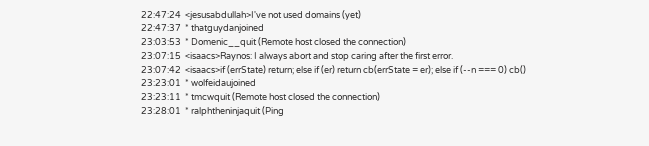22:47:24  <jesusabdullah>I've not used domains (yet)
22:47:37  * thatguydanjoined
23:03:53  * Domenic__quit (Remote host closed the connection)
23:07:15  <isaacs>Raynos: I always abort and stop caring after the first error.
23:07:42  <isaacs>if (errState) return; else if (er) return cb(errState = er); else if (--n === 0) cb()
23:23:01  * wolfeidaujoined
23:23:11  * tmcwquit (Remote host closed the connection)
23:28:01  * ralphtheninjaquit (Ping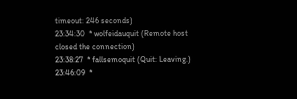timeout: 246 seconds)
23:34:30  * wolfeidauquit (Remote host closed the connection)
23:38:27  * fallsemoquit (Quit: Leaving.)
23:46:09  *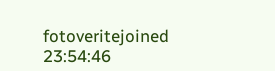fotoveritejoined
23:54:46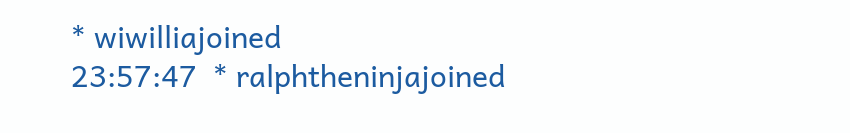* wiwilliajoined
23:57:47  * ralphtheninjajoined